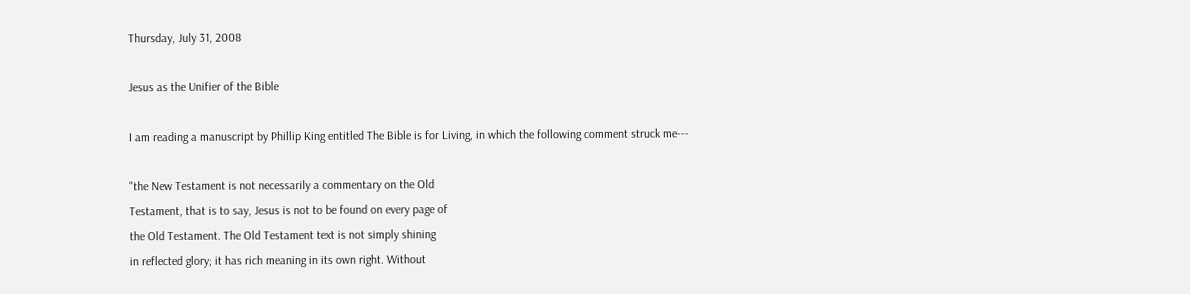Thursday, July 31, 2008

Jesus as the Unifier of the Bible

I am reading a manuscript by Phillip King entitled The Bible is for Living, in which the following comment struck me---

"the New Testament is not necessarily a commentary on the Old
Testament, that is to say, Jesus is not to be found on every page of
the Old Testament. The Old Testament text is not simply shining
in reflected glory; it has rich meaning in its own right. Without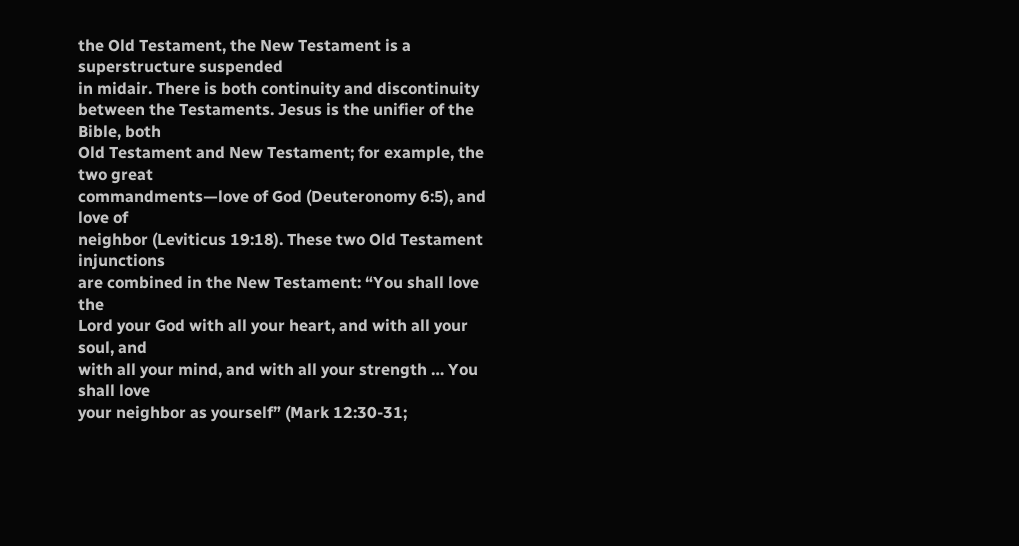the Old Testament, the New Testament is a superstructure suspended
in midair. There is both continuity and discontinuity
between the Testaments. Jesus is the unifier of the Bible, both
Old Testament and New Testament; for example, the two great
commandments—love of God (Deuteronomy 6:5), and love of
neighbor (Leviticus 19:18). These two Old Testament injunctions
are combined in the New Testament: “You shall love the
Lord your God with all your heart, and with all your soul, and
with all your mind, and with all your strength … You shall love
your neighbor as yourself” (Mark 12:30-31;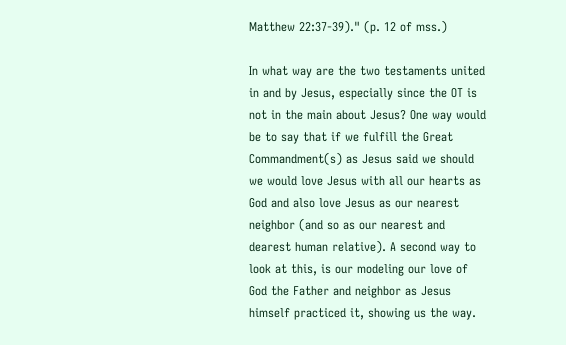Matthew 22:37-39)." (p. 12 of mss.)

In what way are the two testaments united in and by Jesus, especially since the OT is not in the main about Jesus? One way would be to say that if we fulfill the Great Commandment(s) as Jesus said we should we would love Jesus with all our hearts as God and also love Jesus as our nearest neighbor (and so as our nearest and dearest human relative). A second way to look at this, is our modeling our love of God the Father and neighbor as Jesus himself practiced it, showing us the way.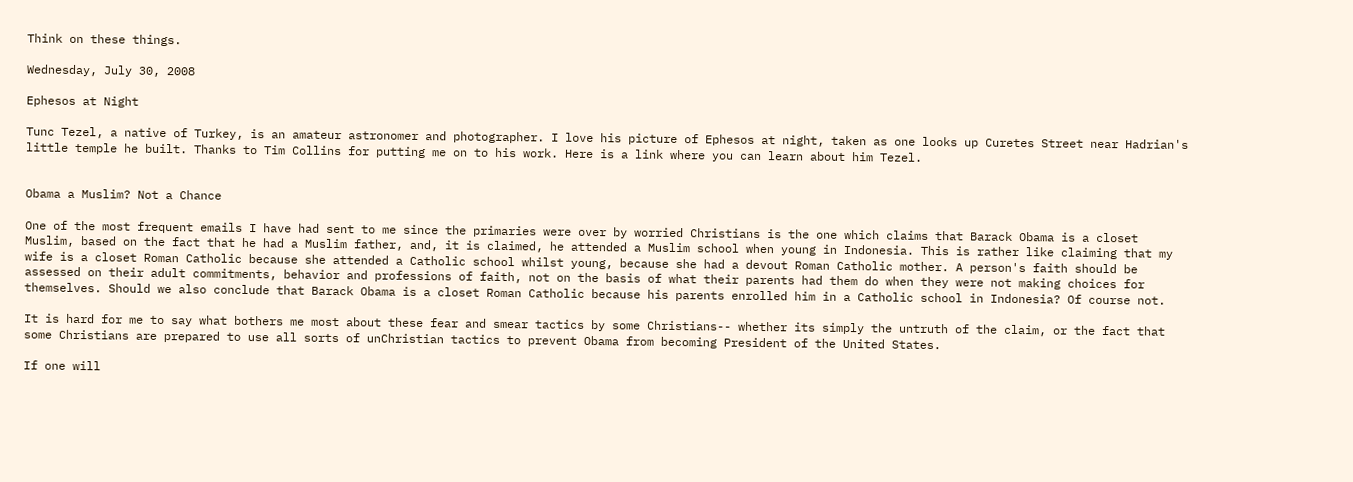Think on these things.

Wednesday, July 30, 2008

Ephesos at Night

Tunc Tezel, a native of Turkey, is an amateur astronomer and photographer. I love his picture of Ephesos at night, taken as one looks up Curetes Street near Hadrian's little temple he built. Thanks to Tim Collins for putting me on to his work. Here is a link where you can learn about him Tezel.


Obama a Muslim? Not a Chance

One of the most frequent emails I have had sent to me since the primaries were over by worried Christians is the one which claims that Barack Obama is a closet Muslim, based on the fact that he had a Muslim father, and, it is claimed, he attended a Muslim school when young in Indonesia. This is rather like claiming that my wife is a closet Roman Catholic because she attended a Catholic school whilst young, because she had a devout Roman Catholic mother. A person's faith should be assessed on their adult commitments, behavior and professions of faith, not on the basis of what their parents had them do when they were not making choices for themselves. Should we also conclude that Barack Obama is a closet Roman Catholic because his parents enrolled him in a Catholic school in Indonesia? Of course not.

It is hard for me to say what bothers me most about these fear and smear tactics by some Christians-- whether its simply the untruth of the claim, or the fact that some Christians are prepared to use all sorts of unChristian tactics to prevent Obama from becoming President of the United States.

If one will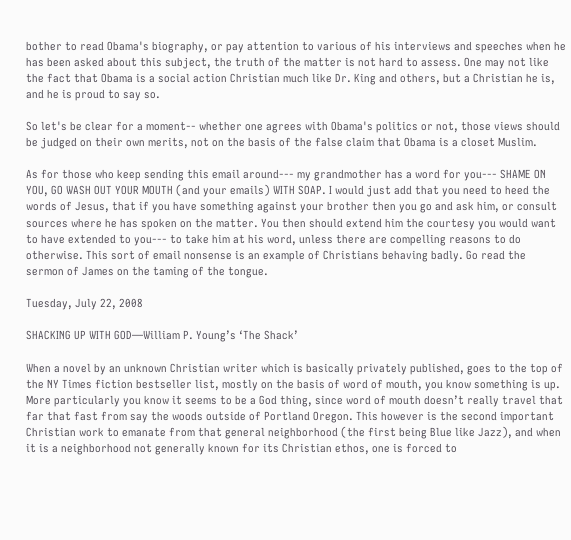bother to read Obama's biography, or pay attention to various of his interviews and speeches when he has been asked about this subject, the truth of the matter is not hard to assess. One may not like the fact that Obama is a social action Christian much like Dr. King and others, but a Christian he is, and he is proud to say so.

So let's be clear for a moment-- whether one agrees with Obama's politics or not, those views should be judged on their own merits, not on the basis of the false claim that Obama is a closet Muslim.

As for those who keep sending this email around--- my grandmother has a word for you--- SHAME ON YOU, GO WASH OUT YOUR MOUTH (and your emails) WITH SOAP. I would just add that you need to heed the words of Jesus, that if you have something against your brother then you go and ask him, or consult sources where he has spoken on the matter. You then should extend him the courtesy you would want to have extended to you--- to take him at his word, unless there are compelling reasons to do otherwise. This sort of email nonsense is an example of Christians behaving badly. Go read the sermon of James on the taming of the tongue.

Tuesday, July 22, 2008

SHACKING UP WITH GOD—William P. Young’s ‘The Shack’

When a novel by an unknown Christian writer which is basically privately published, goes to the top of the NY Times fiction bestseller list, mostly on the basis of word of mouth, you know something is up. More particularly you know it seems to be a God thing, since word of mouth doesn’t really travel that far that fast from say the woods outside of Portland Oregon. This however is the second important Christian work to emanate from that general neighborhood (the first being Blue like Jazz), and when it is a neighborhood not generally known for its Christian ethos, one is forced to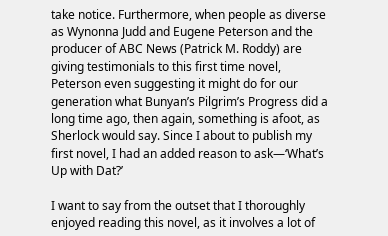take notice. Furthermore, when people as diverse as Wynonna Judd and Eugene Peterson and the producer of ABC News (Patrick M. Roddy) are giving testimonials to this first time novel, Peterson even suggesting it might do for our generation what Bunyan’s Pilgrim’s Progress did a long time ago, then again, something is afoot, as Sherlock would say. Since I about to publish my first novel, I had an added reason to ask—‘What’s Up with Dat?’

I want to say from the outset that I thoroughly enjoyed reading this novel, as it involves a lot of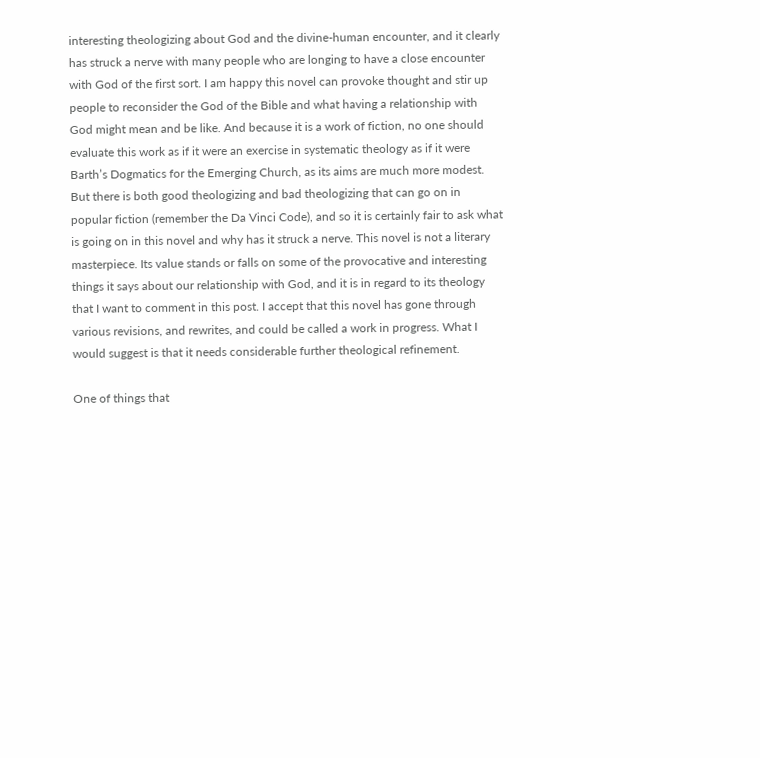interesting theologizing about God and the divine-human encounter, and it clearly has struck a nerve with many people who are longing to have a close encounter with God of the first sort. I am happy this novel can provoke thought and stir up people to reconsider the God of the Bible and what having a relationship with God might mean and be like. And because it is a work of fiction, no one should evaluate this work as if it were an exercise in systematic theology as if it were Barth’s Dogmatics for the Emerging Church, as its aims are much more modest. But there is both good theologizing and bad theologizing that can go on in popular fiction (remember the Da Vinci Code), and so it is certainly fair to ask what is going on in this novel and why has it struck a nerve. This novel is not a literary masterpiece. Its value stands or falls on some of the provocative and interesting things it says about our relationship with God, and it is in regard to its theology that I want to comment in this post. I accept that this novel has gone through various revisions, and rewrites, and could be called a work in progress. What I would suggest is that it needs considerable further theological refinement.

One of things that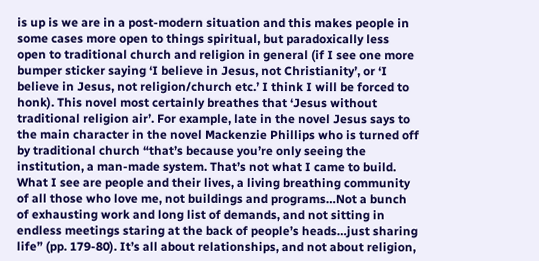is up is we are in a post-modern situation and this makes people in some cases more open to things spiritual, but paradoxically less open to traditional church and religion in general (if I see one more bumper sticker saying ‘I believe in Jesus, not Christianity’, or ‘I believe in Jesus, not religion/church etc.’ I think I will be forced to honk). This novel most certainly breathes that ‘Jesus without traditional religion air’. For example, late in the novel Jesus says to the main character in the novel Mackenzie Phillips who is turned off by traditional church “that’s because you’re only seeing the institution, a man-made system. That’s not what I came to build. What I see are people and their lives, a living breathing community of all those who love me, not buildings and programs…Not a bunch of exhausting work and long list of demands, and not sitting in endless meetings staring at the back of people’s heads…just sharing life” (pp. 179-80). It’s all about relationships, and not about religion,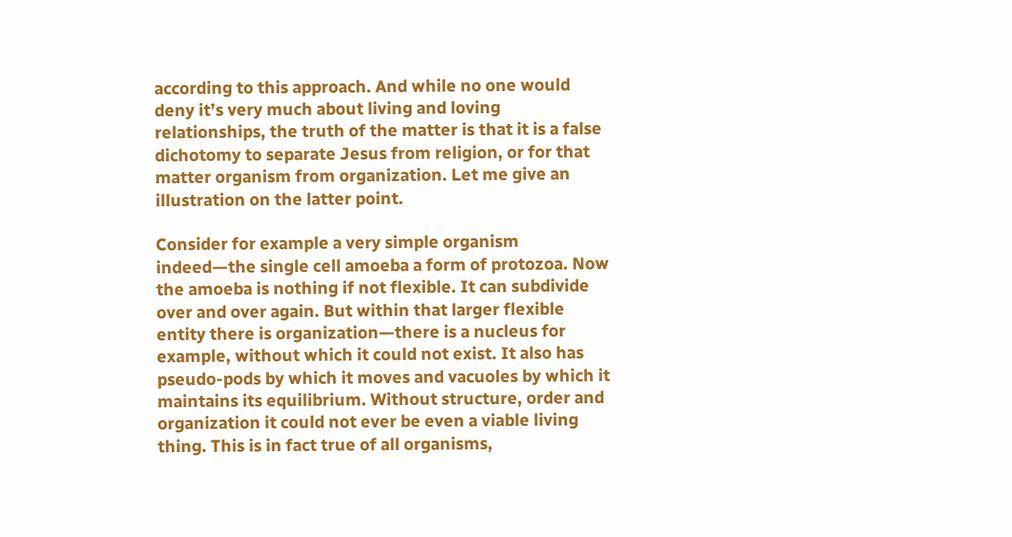according to this approach. And while no one would deny it’s very much about living and loving relationships, the truth of the matter is that it is a false dichotomy to separate Jesus from religion, or for that matter organism from organization. Let me give an illustration on the latter point.

Consider for example a very simple organism indeed—the single cell amoeba a form of protozoa. Now the amoeba is nothing if not flexible. It can subdivide over and over again. But within that larger flexible entity there is organization—there is a nucleus for example, without which it could not exist. It also has pseudo-pods by which it moves and vacuoles by which it maintains its equilibrium. Without structure, order and organization it could not ever be even a viable living thing. This is in fact true of all organisms,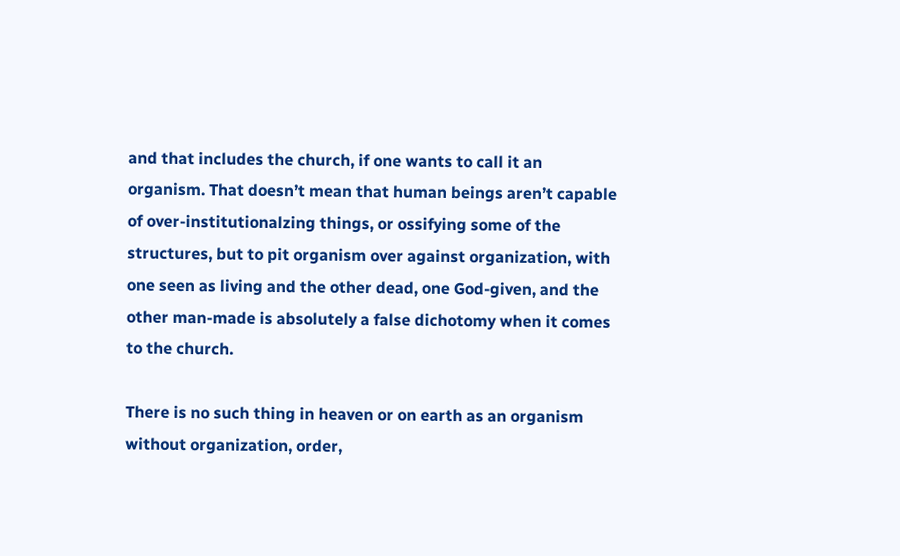and that includes the church, if one wants to call it an organism. That doesn’t mean that human beings aren’t capable of over-institutionalzing things, or ossifying some of the structures, but to pit organism over against organization, with one seen as living and the other dead, one God-given, and the other man-made is absolutely a false dichotomy when it comes to the church.

There is no such thing in heaven or on earth as an organism without organization, order,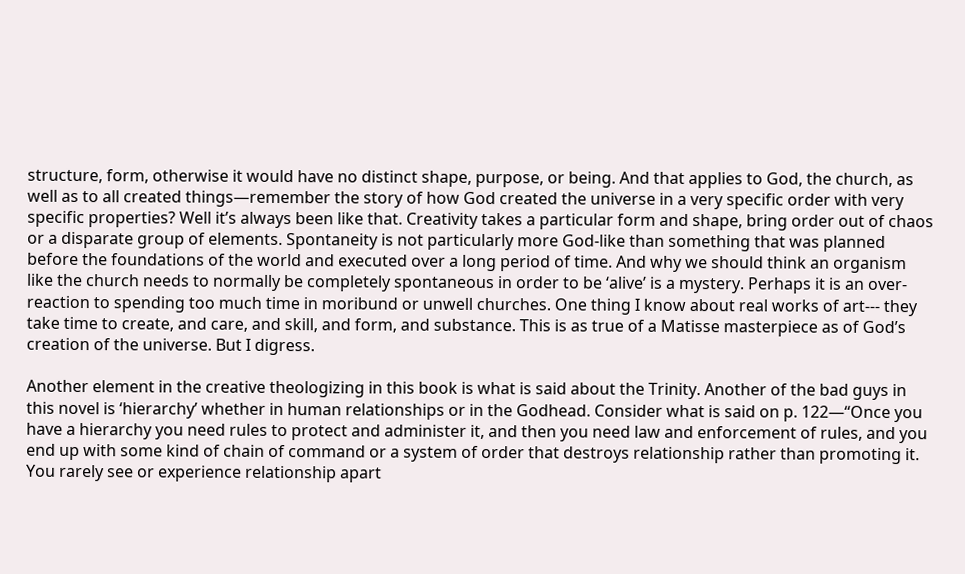structure, form, otherwise it would have no distinct shape, purpose, or being. And that applies to God, the church, as well as to all created things—remember the story of how God created the universe in a very specific order with very specific properties? Well it’s always been like that. Creativity takes a particular form and shape, bring order out of chaos or a disparate group of elements. Spontaneity is not particularly more God-like than something that was planned before the foundations of the world and executed over a long period of time. And why we should think an organism like the church needs to normally be completely spontaneous in order to be ‘alive’ is a mystery. Perhaps it is an over-reaction to spending too much time in moribund or unwell churches. One thing I know about real works of art--- they take time to create, and care, and skill, and form, and substance. This is as true of a Matisse masterpiece as of God’s creation of the universe. But I digress.

Another element in the creative theologizing in this book is what is said about the Trinity. Another of the bad guys in this novel is ‘hierarchy’ whether in human relationships or in the Godhead. Consider what is said on p. 122—“Once you have a hierarchy you need rules to protect and administer it, and then you need law and enforcement of rules, and you end up with some kind of chain of command or a system of order that destroys relationship rather than promoting it. You rarely see or experience relationship apart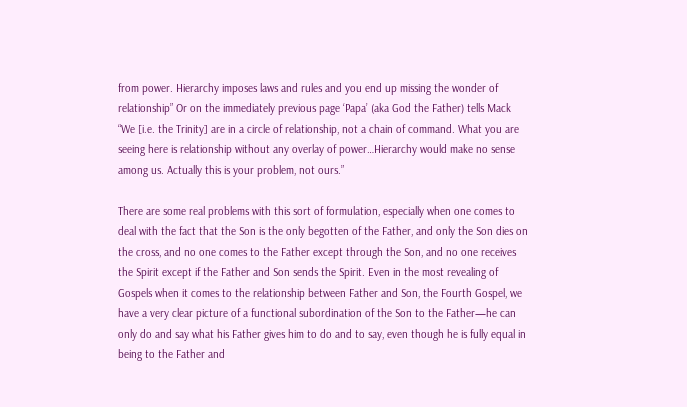from power. Hierarchy imposes laws and rules and you end up missing the wonder of relationship” Or on the immediately previous page ‘Papa’ (aka God the Father) tells Mack “We [i.e. the Trinity] are in a circle of relationship, not a chain of command. What you are seeing here is relationship without any overlay of power…Hierarchy would make no sense among us. Actually this is your problem, not ours.”

There are some real problems with this sort of formulation, especially when one comes to deal with the fact that the Son is the only begotten of the Father, and only the Son dies on the cross, and no one comes to the Father except through the Son, and no one receives the Spirit except if the Father and Son sends the Spirit. Even in the most revealing of Gospels when it comes to the relationship between Father and Son, the Fourth Gospel, we have a very clear picture of a functional subordination of the Son to the Father—he can only do and say what his Father gives him to do and to say, even though he is fully equal in being to the Father and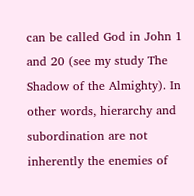can be called God in John 1 and 20 (see my study The Shadow of the Almighty). In other words, hierarchy and subordination are not inherently the enemies of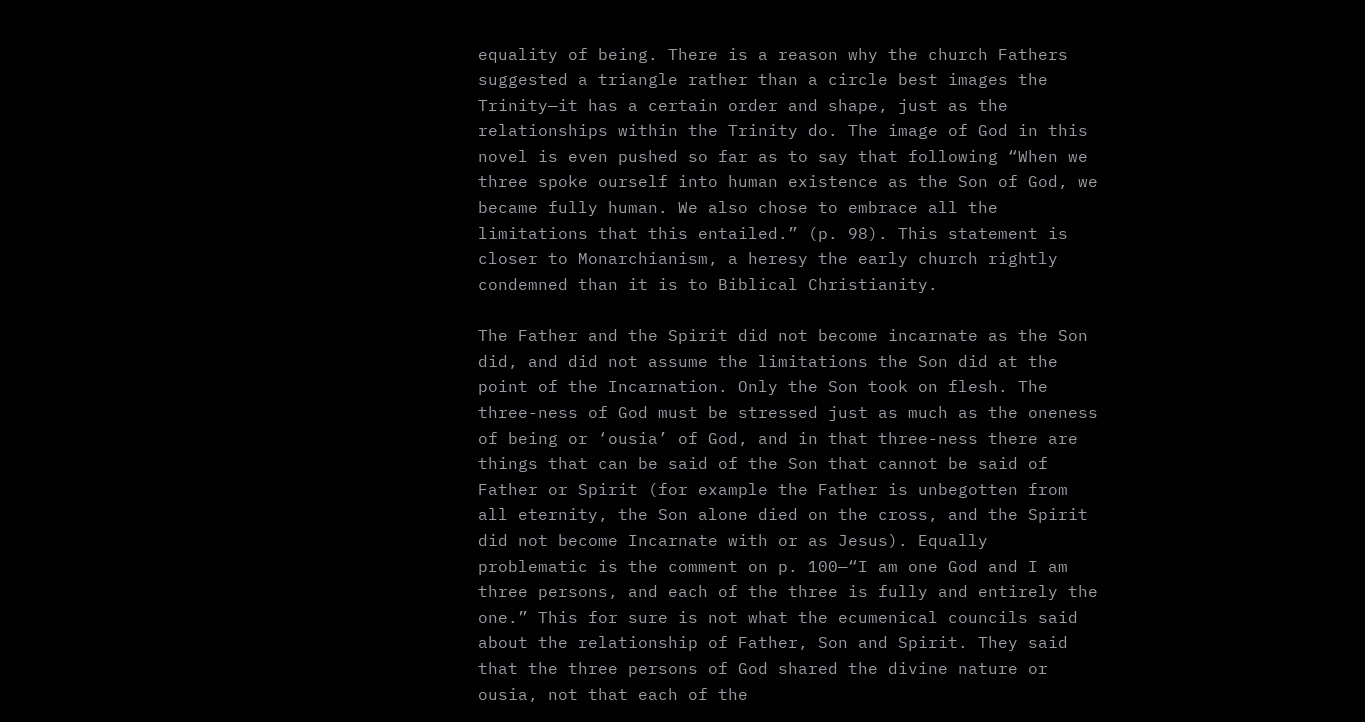equality of being. There is a reason why the church Fathers suggested a triangle rather than a circle best images the Trinity—it has a certain order and shape, just as the relationships within the Trinity do. The image of God in this novel is even pushed so far as to say that following “When we three spoke ourself into human existence as the Son of God, we became fully human. We also chose to embrace all the limitations that this entailed.” (p. 98). This statement is closer to Monarchianism, a heresy the early church rightly condemned than it is to Biblical Christianity.

The Father and the Spirit did not become incarnate as the Son did, and did not assume the limitations the Son did at the point of the Incarnation. Only the Son took on flesh. The three-ness of God must be stressed just as much as the oneness of being or ‘ousia’ of God, and in that three-ness there are things that can be said of the Son that cannot be said of Father or Spirit (for example the Father is unbegotten from all eternity, the Son alone died on the cross, and the Spirit did not become Incarnate with or as Jesus). Equally problematic is the comment on p. 100—“I am one God and I am three persons, and each of the three is fully and entirely the one.” This for sure is not what the ecumenical councils said about the relationship of Father, Son and Spirit. They said that the three persons of God shared the divine nature or ousia, not that each of the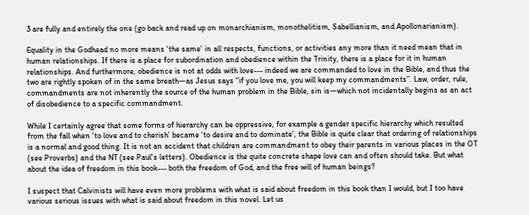3 are fully and entirely the one (go back and read up on monarchianism, monothelitism, Sabellianism, and Apollonarianism).

Equality in the Godhead no more means ‘the same’ in all respects, functions, or activities any more than it need mean that in human relationships. If there is a place for subordination and obedience within the Trinity, there is a place for it in human relationships. And furthermore, obedience is not at odds with love--- indeed we are commanded to love in the Bible, and thus the two are rightly spoken of in the same breath—as Jesus says “if you love me, you will keep my commandments”. Law, order, rule, commandments are not inherently the source of the human problem in the Bible, sin is—which not incidentally begins as an act of disobedience to a specific commandment.

While I certainly agree that some forms of hierarchy can be oppressive, for example a gender specific hierarchy which resulted from the fall when ‘to love and to cherish’ became ‘to desire and to dominate’, the Bible is quite clear that ordering of relationships is a normal and good thing. It is not an accident that children are commandment to obey their parents in various places in the OT (see Proverbs) and the NT (see Paul’s letters). Obedience is the quite concrete shape love can and often should take. But what about the idea of freedom in this book--- both the freedom of God, and the free will of human beings?

I suspect that Calvinists will have even more problems with what is said about freedom in this book than I would, but I too have various serious issues with what is said about freedom in this novel. Let us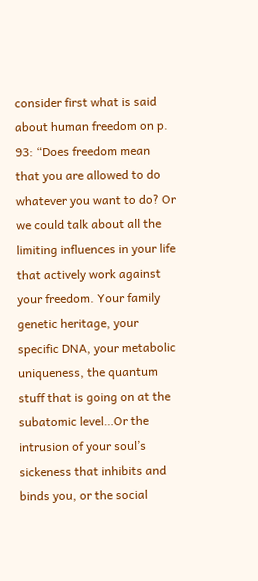consider first what is said about human freedom on p. 93: “Does freedom mean that you are allowed to do whatever you want to do? Or we could talk about all the limiting influences in your life that actively work against your freedom. Your family genetic heritage, your specific DNA, your metabolic uniqueness, the quantum stuff that is going on at the subatomic level…Or the intrusion of your soul’s sickeness that inhibits and binds you, or the social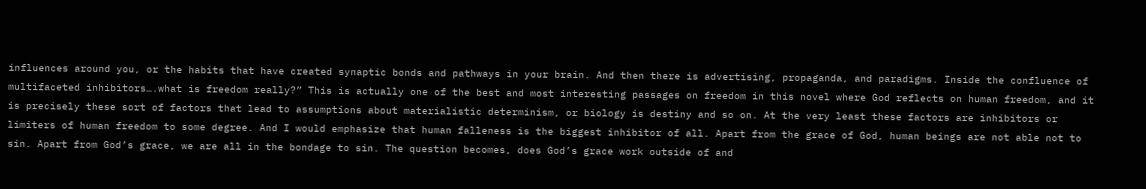influences around you, or the habits that have created synaptic bonds and pathways in your brain. And then there is advertising, propaganda, and paradigms. Inside the confluence of multifaceted inhibitors….what is freedom really?” This is actually one of the best and most interesting passages on freedom in this novel where God reflects on human freedom, and it is precisely these sort of factors that lead to assumptions about materialistic determinism, or biology is destiny and so on. At the very least these factors are inhibitors or limiters of human freedom to some degree. And I would emphasize that human falleness is the biggest inhibitor of all. Apart from the grace of God, human beings are not able not to sin. Apart from God’s grace, we are all in the bondage to sin. The question becomes, does God’s grace work outside of and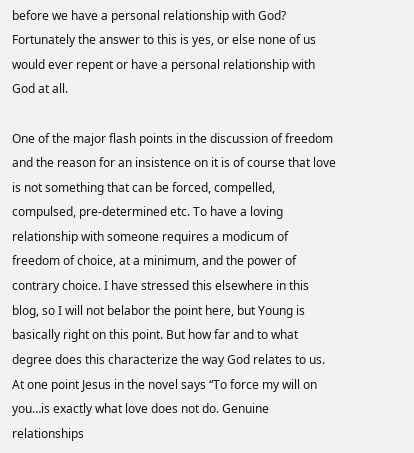before we have a personal relationship with God? Fortunately the answer to this is yes, or else none of us would ever repent or have a personal relationship with God at all.

One of the major flash points in the discussion of freedom and the reason for an insistence on it is of course that love is not something that can be forced, compelled, compulsed, pre-determined etc. To have a loving relationship with someone requires a modicum of freedom of choice, at a minimum, and the power of contrary choice. I have stressed this elsewhere in this blog, so I will not belabor the point here, but Young is basically right on this point. But how far and to what degree does this characterize the way God relates to us. At one point Jesus in the novel says “To force my will on you…is exactly what love does not do. Genuine relationships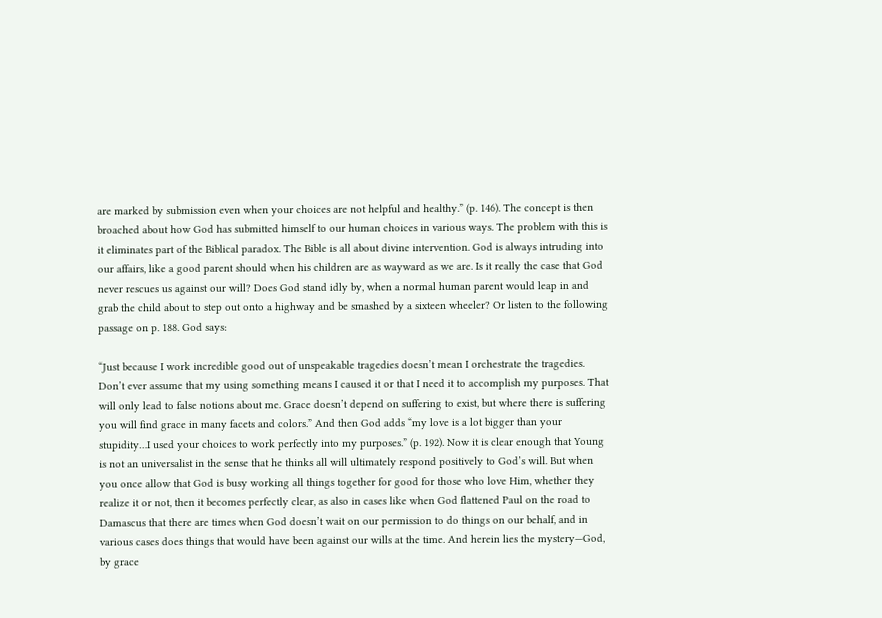are marked by submission even when your choices are not helpful and healthy.” (p. 146). The concept is then broached about how God has submitted himself to our human choices in various ways. The problem with this is it eliminates part of the Biblical paradox. The Bible is all about divine intervention. God is always intruding into our affairs, like a good parent should when his children are as wayward as we are. Is it really the case that God never rescues us against our will? Does God stand idly by, when a normal human parent would leap in and grab the child about to step out onto a highway and be smashed by a sixteen wheeler? Or listen to the following passage on p. 188. God says:

“Just because I work incredible good out of unspeakable tragedies doesn’t mean I orchestrate the tragedies. Don’t ever assume that my using something means I caused it or that I need it to accomplish my purposes. That will only lead to false notions about me. Grace doesn’t depend on suffering to exist, but where there is suffering you will find grace in many facets and colors.” And then God adds “my love is a lot bigger than your stupidity…I used your choices to work perfectly into my purposes.” (p. 192). Now it is clear enough that Young is not an universalist in the sense that he thinks all will ultimately respond positively to God’s will. But when you once allow that God is busy working all things together for good for those who love Him, whether they realize it or not, then it becomes perfectly clear, as also in cases like when God flattened Paul on the road to Damascus that there are times when God doesn’t wait on our permission to do things on our behalf, and in various cases does things that would have been against our wills at the time. And herein lies the mystery—God, by grace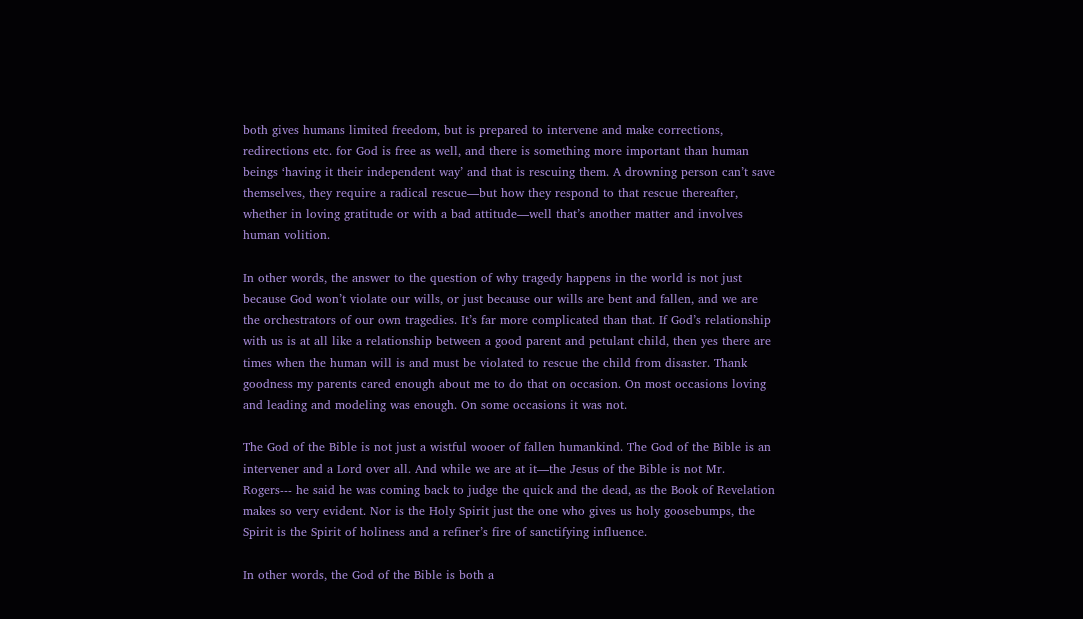both gives humans limited freedom, but is prepared to intervene and make corrections, redirections etc. for God is free as well, and there is something more important than human beings ‘having it their independent way’ and that is rescuing them. A drowning person can’t save themselves, they require a radical rescue—but how they respond to that rescue thereafter, whether in loving gratitude or with a bad attitude—well that’s another matter and involves human volition.

In other words, the answer to the question of why tragedy happens in the world is not just because God won’t violate our wills, or just because our wills are bent and fallen, and we are the orchestrators of our own tragedies. It’s far more complicated than that. If God’s relationship with us is at all like a relationship between a good parent and petulant child, then yes there are times when the human will is and must be violated to rescue the child from disaster. Thank goodness my parents cared enough about me to do that on occasion. On most occasions loving and leading and modeling was enough. On some occasions it was not.

The God of the Bible is not just a wistful wooer of fallen humankind. The God of the Bible is an intervener and a Lord over all. And while we are at it—the Jesus of the Bible is not Mr. Rogers--- he said he was coming back to judge the quick and the dead, as the Book of Revelation makes so very evident. Nor is the Holy Spirit just the one who gives us holy goosebumps, the Spirit is the Spirit of holiness and a refiner’s fire of sanctifying influence.

In other words, the God of the Bible is both a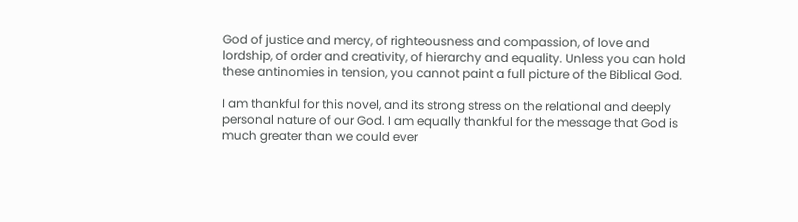God of justice and mercy, of righteousness and compassion, of love and lordship, of order and creativity, of hierarchy and equality. Unless you can hold these antinomies in tension, you cannot paint a full picture of the Biblical God.

I am thankful for this novel, and its strong stress on the relational and deeply personal nature of our God. I am equally thankful for the message that God is much greater than we could ever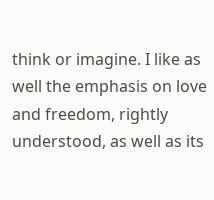think or imagine. I like as well the emphasis on love and freedom, rightly understood, as well as its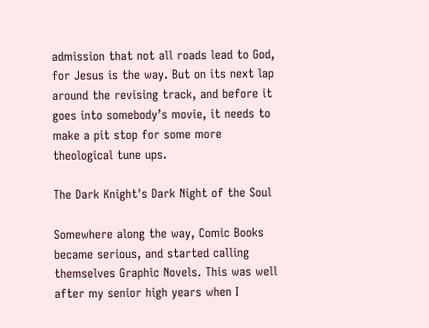admission that not all roads lead to God, for Jesus is the way. But on its next lap around the revising track, and before it goes into somebody’s movie, it needs to make a pit stop for some more theological tune ups.

The Dark Knight's Dark Night of the Soul

Somewhere along the way, Comic Books became serious, and started calling themselves Graphic Novels. This was well after my senior high years when I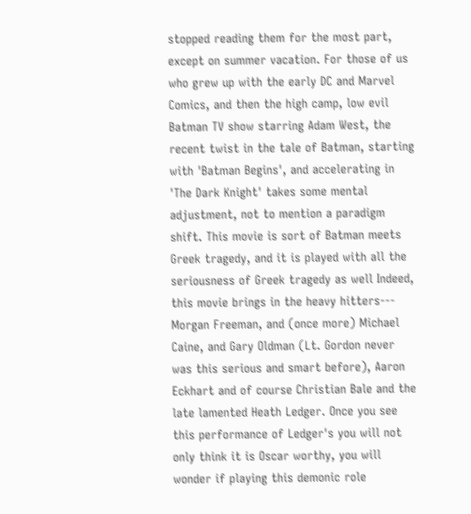stopped reading them for the most part, except on summer vacation. For those of us who grew up with the early DC and Marvel Comics, and then the high camp, low evil Batman TV show starring Adam West, the recent twist in the tale of Batman, starting with 'Batman Begins', and accelerating in 'The Dark Knight' takes some mental adjustment, not to mention a paradigm shift. This movie is sort of Batman meets Greek tragedy, and it is played with all the seriousness of Greek tragedy as well Indeed, this movie brings in the heavy hitters--- Morgan Freeman, and (once more) Michael Caine, and Gary Oldman (Lt. Gordon never was this serious and smart before), Aaron Eckhart and of course Christian Bale and the late lamented Heath Ledger. Once you see this performance of Ledger's you will not only think it is Oscar worthy, you will wonder if playing this demonic role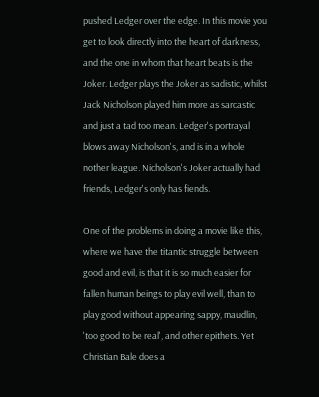pushed Ledger over the edge. In this movie you get to look directly into the heart of darkness, and the one in whom that heart beats is the Joker. Ledger plays the Joker as sadistic, whilst Jack Nicholson played him more as sarcastic and just a tad too mean. Ledger's portrayal blows away Nicholson's, and is in a whole nother league. Nicholson's Joker actually had friends, Ledger's only has fiends.

One of the problems in doing a movie like this, where we have the titantic struggle between good and evil, is that it is so much easier for fallen human beings to play evil well, than to play good without appearing sappy, maudlin, 'too good to be real', and other epithets. Yet Christian Bale does a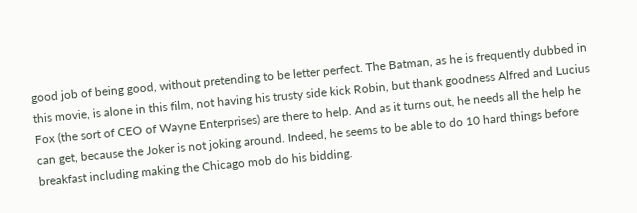good job of being good, without pretending to be letter perfect. The Batman, as he is frequently dubbed in this movie, is alone in this film, not having his trusty side kick Robin, but thank goodness Alfred and Lucius Fox (the sort of CEO of Wayne Enterprises) are there to help. And as it turns out, he needs all the help he can get, because the Joker is not joking around. Indeed, he seems to be able to do 10 hard things before breakfast including making the Chicago mob do his bidding.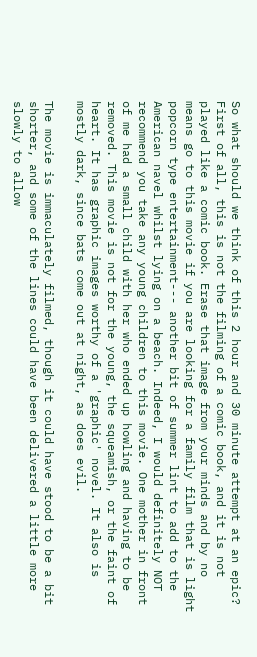So what should we think of this 2 hour and 30 minute attempt at an epic? First of all, this is not the filming of a comic book, and it is not played like a comic book. Erase that image from your minds and by no means go to this movie if you are looking for a family film that is light popcorn type entertainment--- another bit of summer lint to add to the American navel whilst lying on a beach. Indeed, I would definitely NOT recommend you take any young children to this movie. One mother in front of me had a small child with her who ended up howling and having to be removed. This movie is not for the young, the squeamish, or the faint of heart. It has graphic images worthy of a 'graphic' novel. It also is mostly dark, since bats come out at night, as does evil.

The movie is immaculately filmed, though it could have stood to be a bit shorter, and some of the lines could have been delivered a little more slowly to allow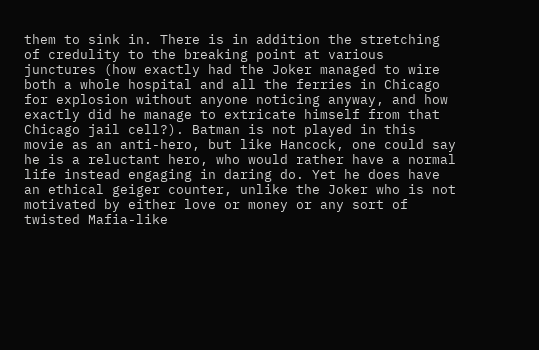them to sink in. There is in addition the stretching of credulity to the breaking point at various junctures (how exactly had the Joker managed to wire both a whole hospital and all the ferries in Chicago for explosion without anyone noticing anyway, and how exactly did he manage to extricate himself from that Chicago jail cell?). Batman is not played in this movie as an anti-hero, but like Hancock, one could say he is a reluctant hero, who would rather have a normal life instead engaging in daring do. Yet he does have an ethical geiger counter, unlike the Joker who is not motivated by either love or money or any sort of twisted Mafia-like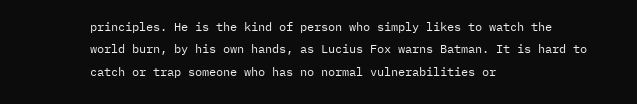principles. He is the kind of person who simply likes to watch the world burn, by his own hands, as Lucius Fox warns Batman. It is hard to catch or trap someone who has no normal vulnerabilities or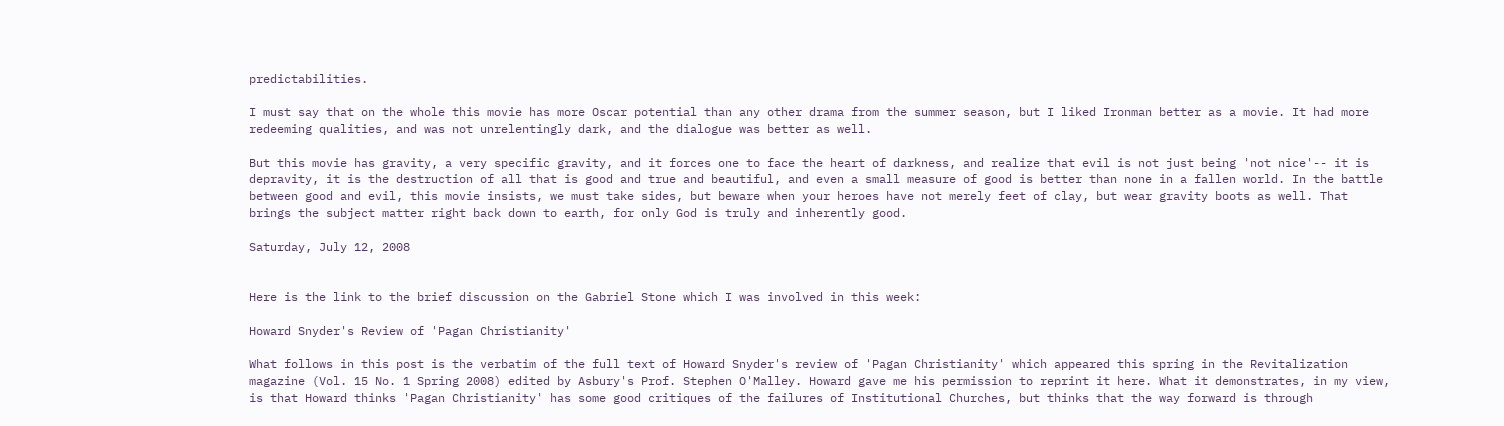predictabilities.

I must say that on the whole this movie has more Oscar potential than any other drama from the summer season, but I liked Ironman better as a movie. It had more redeeming qualities, and was not unrelentingly dark, and the dialogue was better as well.

But this movie has gravity, a very specific gravity, and it forces one to face the heart of darkness, and realize that evil is not just being 'not nice'-- it is depravity, it is the destruction of all that is good and true and beautiful, and even a small measure of good is better than none in a fallen world. In the battle between good and evil, this movie insists, we must take sides, but beware when your heroes have not merely feet of clay, but wear gravity boots as well. That brings the subject matter right back down to earth, for only God is truly and inherently good.

Saturday, July 12, 2008


Here is the link to the brief discussion on the Gabriel Stone which I was involved in this week:

Howard Snyder's Review of 'Pagan Christianity'

What follows in this post is the verbatim of the full text of Howard Snyder's review of 'Pagan Christianity' which appeared this spring in the Revitalization magazine (Vol. 15 No. 1 Spring 2008) edited by Asbury's Prof. Stephen O'Malley. Howard gave me his permission to reprint it here. What it demonstrates, in my view, is that Howard thinks 'Pagan Christianity' has some good critiques of the failures of Institutional Churches, but thinks that the way forward is through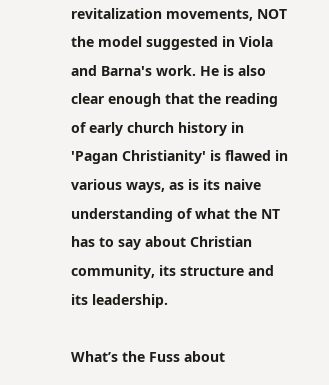revitalization movements, NOT the model suggested in Viola and Barna's work. He is also clear enough that the reading of early church history in 'Pagan Christianity' is flawed in various ways, as is its naive understanding of what the NT has to say about Christian community, its structure and its leadership.

What’s the Fuss about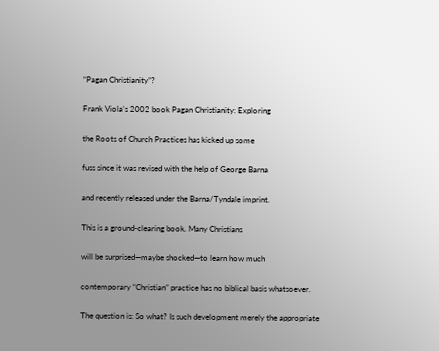“Pagan Christianity”?

Frank Viola’s 2002 book Pagan Christianity: Exploring

the Roots of Church Practices has kicked up some

fuss since it was revised with the help of George Barna

and recently released under the Barna/Tyndale imprint.

This is a ground-clearing book. Many Christians

will be surprised—maybe shocked—to learn how much

contemporary “Christian” practice has no biblical basis whatsoever.

The question is: So what? Is such development merely the appropriate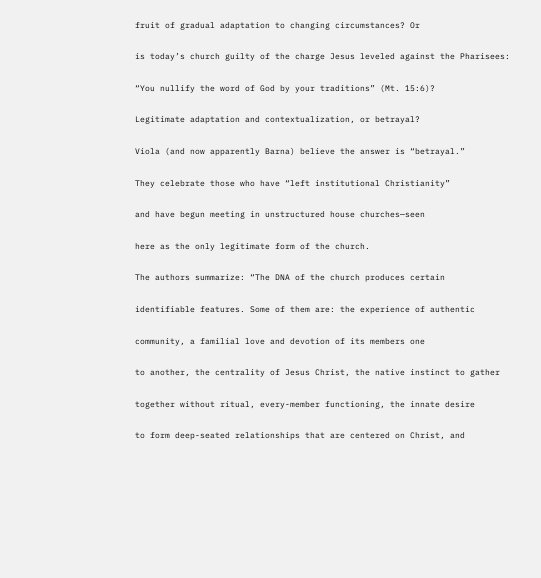fruit of gradual adaptation to changing circumstances? Or

is today’s church guilty of the charge Jesus leveled against the Pharisees:

“You nullify the word of God by your traditions” (Mt. 15:6)?

Legitimate adaptation and contextualization, or betrayal?

Viola (and now apparently Barna) believe the answer is “betrayal.”

They celebrate those who have “left institutional Christianity”

and have begun meeting in unstructured house churches—seen

here as the only legitimate form of the church.

The authors summarize: “The DNA of the church produces certain

identifiable features. Some of them are: the experience of authentic

community, a familial love and devotion of its members one

to another, the centrality of Jesus Christ, the native instinct to gather

together without ritual, every-member functioning, the innate desire

to form deep-seated relationships that are centered on Christ, and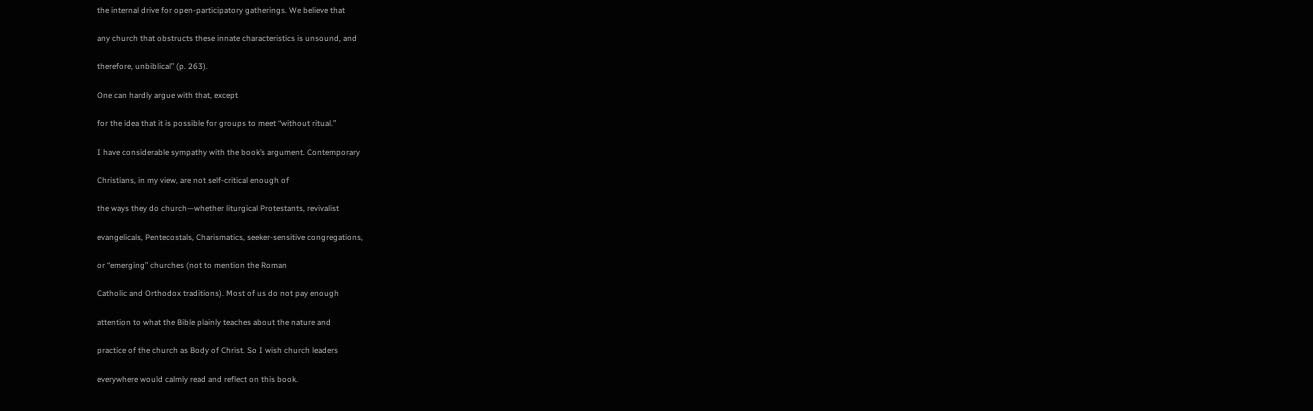the internal drive for open-participatory gatherings. We believe that

any church that obstructs these innate characteristics is unsound, and

therefore, unbiblical” (p. 263).

One can hardly argue with that, except

for the idea that it is possible for groups to meet “without ritual.”

I have considerable sympathy with the book’s argument. Contemporary

Christians, in my view, are not self-critical enough of

the ways they do church—whether liturgical Protestants, revivalist

evangelicals, Pentecostals, Charismatics, seeker-sensitive congregations,

or “emerging” churches (not to mention the Roman

Catholic and Orthodox traditions). Most of us do not pay enough

attention to what the Bible plainly teaches about the nature and

practice of the church as Body of Christ. So I wish church leaders

everywhere would calmly read and reflect on this book.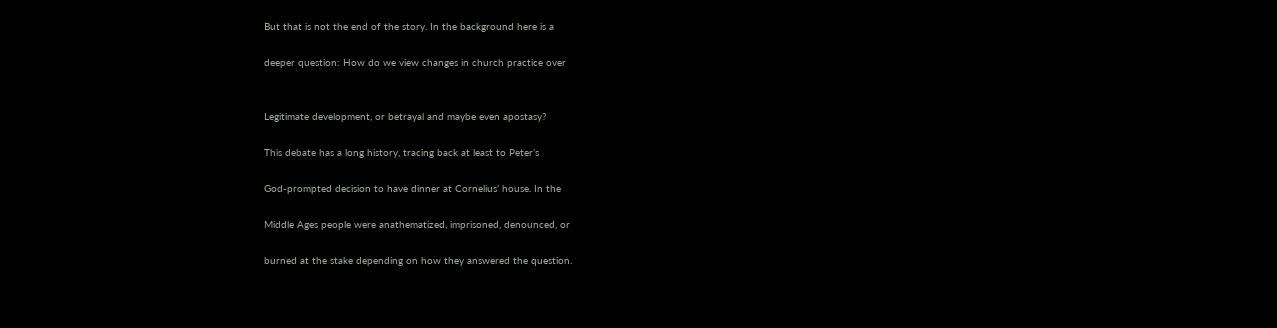But that is not the end of the story. In the background here is a

deeper question: How do we view changes in church practice over


Legitimate development, or betrayal and maybe even apostasy?

This debate has a long history, tracing back at least to Peter’s

God-prompted decision to have dinner at Cornelius’ house. In the

Middle Ages people were anathematized, imprisoned, denounced, or

burned at the stake depending on how they answered the question.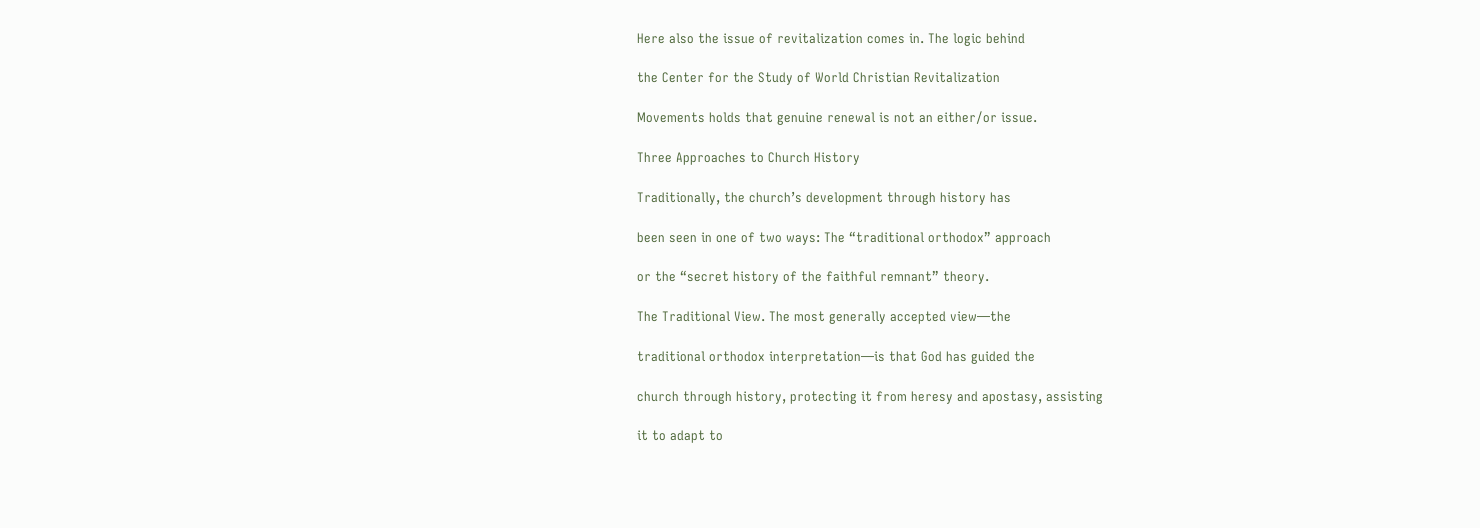Here also the issue of revitalization comes in. The logic behind

the Center for the Study of World Christian Revitalization

Movements holds that genuine renewal is not an either/or issue.

Three Approaches to Church History

Traditionally, the church’s development through history has

been seen in one of two ways: The “traditional orthodox” approach

or the “secret history of the faithful remnant” theory.

The Traditional View. The most generally accepted view—the

traditional orthodox interpretation—is that God has guided the

church through history, protecting it from heresy and apostasy, assisting

it to adapt to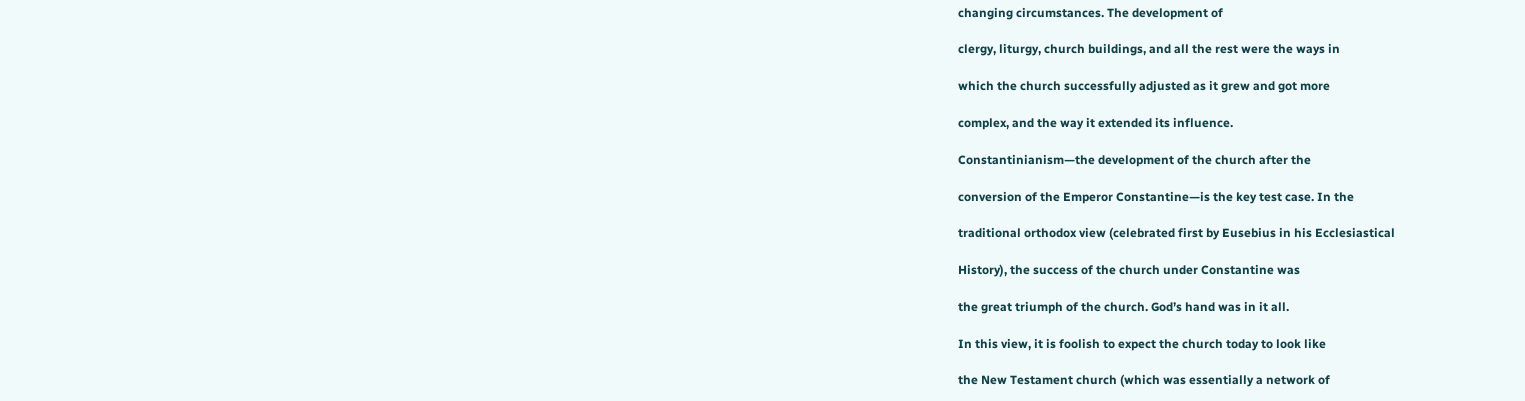changing circumstances. The development of

clergy, liturgy, church buildings, and all the rest were the ways in

which the church successfully adjusted as it grew and got more

complex, and the way it extended its influence.

Constantinianism—the development of the church after the

conversion of the Emperor Constantine—is the key test case. In the

traditional orthodox view (celebrated first by Eusebius in his Ecclesiastical

History), the success of the church under Constantine was

the great triumph of the church. God’s hand was in it all.

In this view, it is foolish to expect the church today to look like

the New Testament church (which was essentially a network of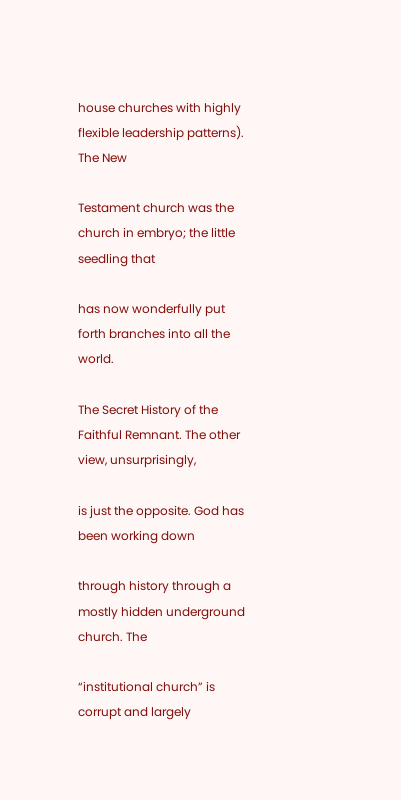house churches with highly flexible leadership patterns). The New

Testament church was the church in embryo; the little seedling that

has now wonderfully put forth branches into all the world.

The Secret History of the Faithful Remnant. The other view, unsurprisingly,

is just the opposite. God has been working down

through history through a mostly hidden underground church. The

“institutional church” is corrupt and largely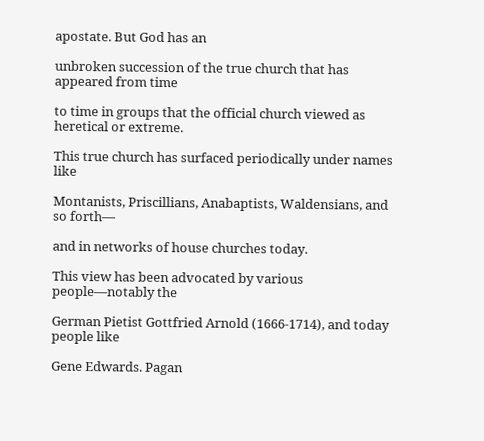apostate. But God has an

unbroken succession of the true church that has appeared from time

to time in groups that the official church viewed as heretical or extreme.

This true church has surfaced periodically under names like

Montanists, Priscillians, Anabaptists, Waldensians, and so forth—

and in networks of house churches today.

This view has been advocated by various people—notably the

German Pietist Gottfried Arnold (1666-1714), and today people like

Gene Edwards. Pagan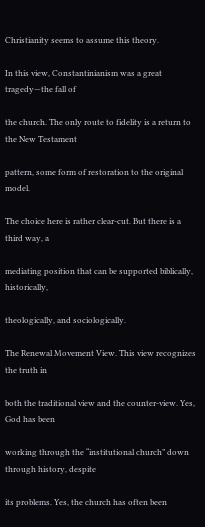Christianity seems to assume this theory.

In this view, Constantinianism was a great tragedy—the fall of

the church. The only route to fidelity is a return to the New Testament

pattern, some form of restoration to the original model.

The choice here is rather clear-cut. But there is a third way, a

mediating position that can be supported biblically, historically,

theologically, and sociologically.

The Renewal Movement View. This view recognizes the truth in

both the traditional view and the counter-view. Yes, God has been

working through the “institutional church” down through history, despite

its problems. Yes, the church has often been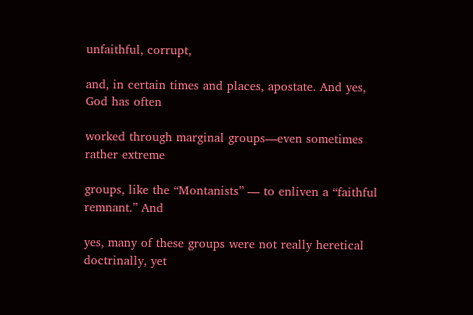unfaithful, corrupt,

and, in certain times and places, apostate. And yes, God has often

worked through marginal groups—even sometimes rather extreme

groups, like the “Montanists” — to enliven a “faithful remnant.” And

yes, many of these groups were not really heretical doctrinally, yet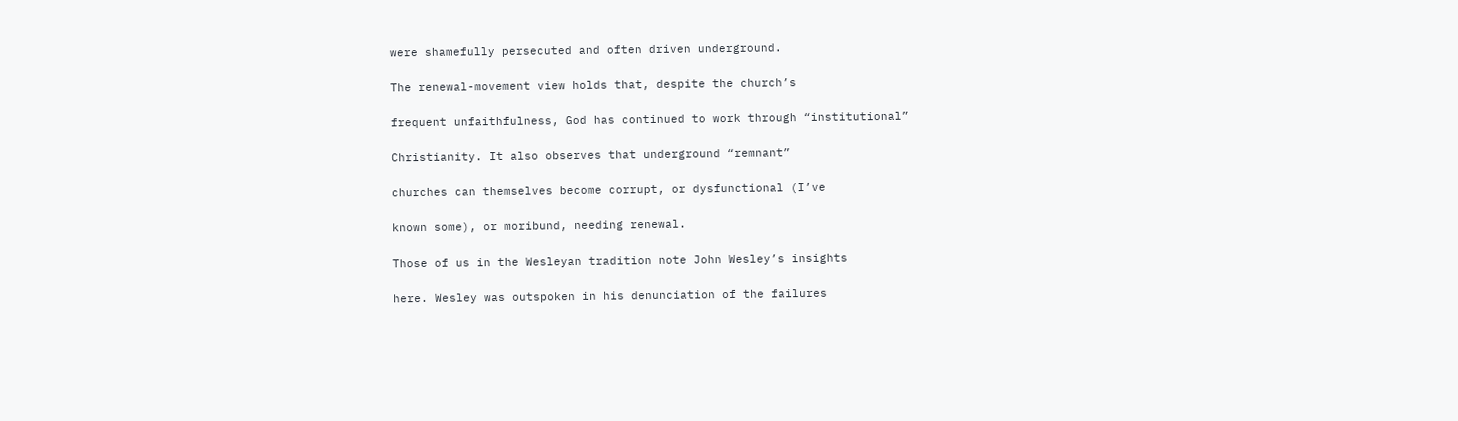were shamefully persecuted and often driven underground.

The renewal-movement view holds that, despite the church’s

frequent unfaithfulness, God has continued to work through “institutional”

Christianity. It also observes that underground “remnant”

churches can themselves become corrupt, or dysfunctional (I’ve

known some), or moribund, needing renewal.

Those of us in the Wesleyan tradition note John Wesley’s insights

here. Wesley was outspoken in his denunciation of the failures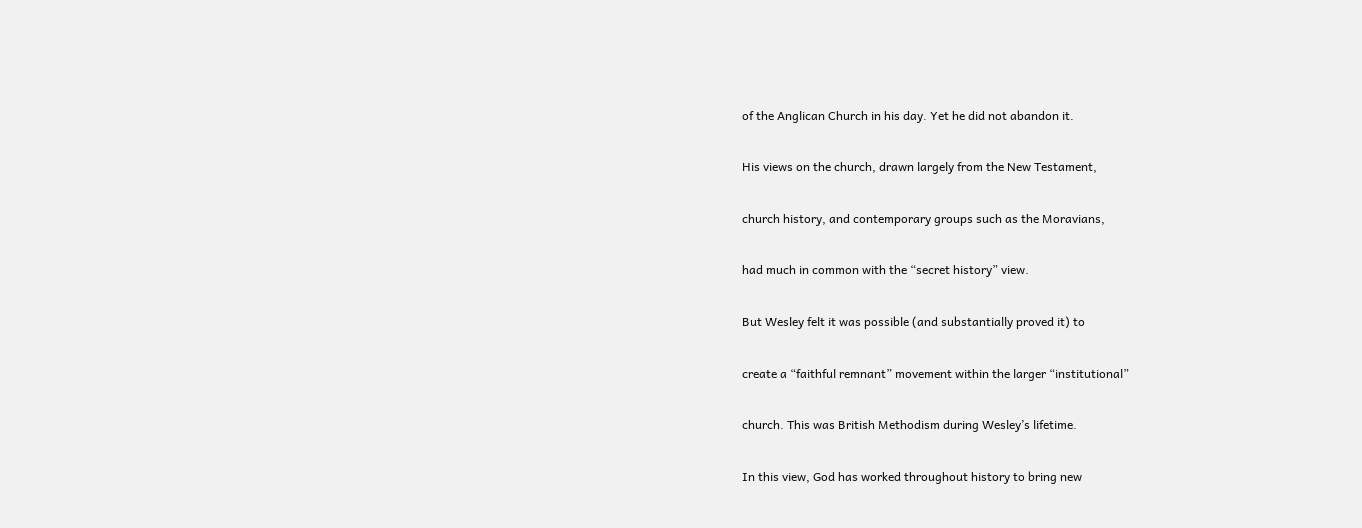of the Anglican Church in his day. Yet he did not abandon it.

His views on the church, drawn largely from the New Testament,

church history, and contemporary groups such as the Moravians,

had much in common with the “secret history” view.

But Wesley felt it was possible (and substantially proved it) to

create a “faithful remnant” movement within the larger “institutional”

church. This was British Methodism during Wesley’s lifetime.

In this view, God has worked throughout history to bring new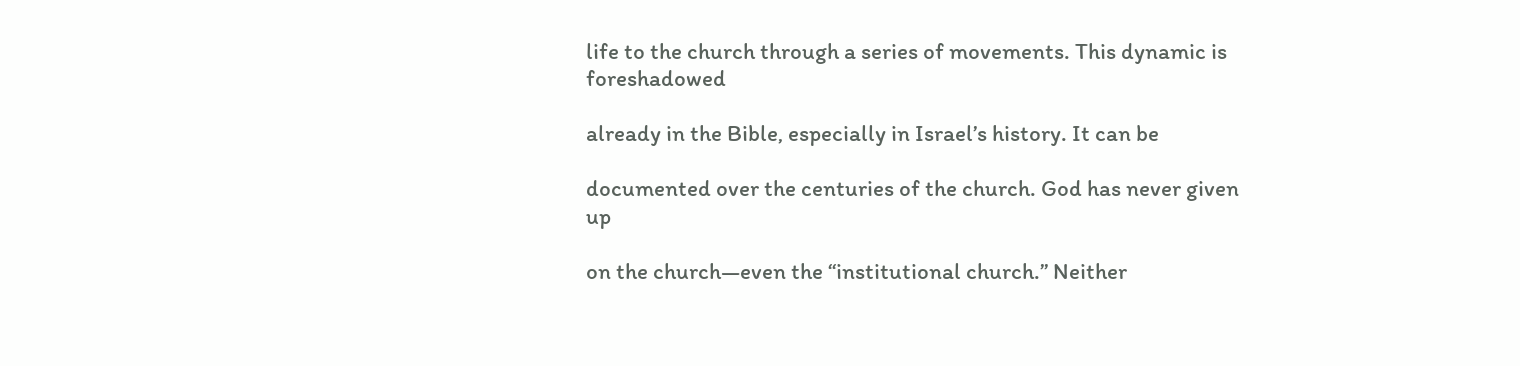life to the church through a series of movements. This dynamic is foreshadowed

already in the Bible, especially in Israel’s history. It can be

documented over the centuries of the church. God has never given up

on the church—even the “institutional church.” Neither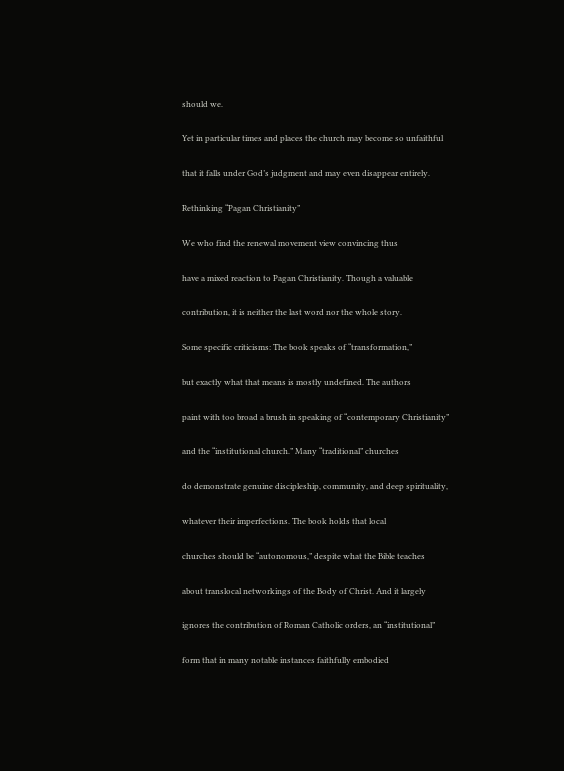should we.

Yet in particular times and places the church may become so unfaithful

that it falls under God’s judgment and may even disappear entirely.

Rethinking “Pagan Christianity”

We who find the renewal movement view convincing thus

have a mixed reaction to Pagan Christianity. Though a valuable

contribution, it is neither the last word nor the whole story.

Some specific criticisms: The book speaks of “transformation,”

but exactly what that means is mostly undefined. The authors

paint with too broad a brush in speaking of “contemporary Christianity”

and the “institutional church.” Many “traditional” churches

do demonstrate genuine discipleship, community, and deep spirituality,

whatever their imperfections. The book holds that local

churches should be “autonomous,” despite what the Bible teaches

about translocal networkings of the Body of Christ. And it largely

ignores the contribution of Roman Catholic orders, an “institutional”

form that in many notable instances faithfully embodied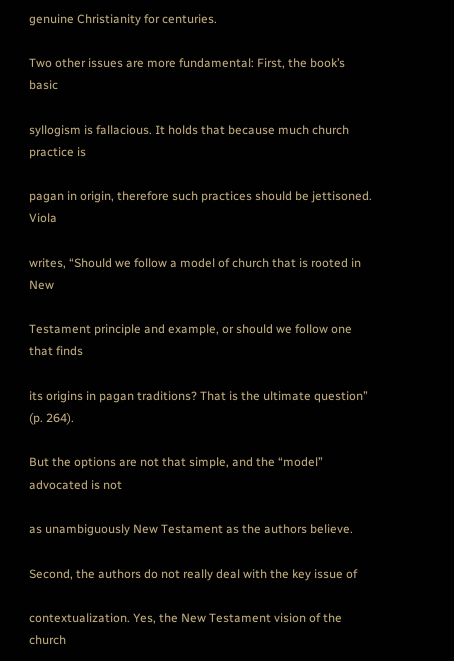genuine Christianity for centuries.

Two other issues are more fundamental: First, the book’s basic

syllogism is fallacious. It holds that because much church practice is

pagan in origin, therefore such practices should be jettisoned. Viola

writes, “Should we follow a model of church that is rooted in New

Testament principle and example, or should we follow one that finds

its origins in pagan traditions? That is the ultimate question” (p. 264).

But the options are not that simple, and the “model” advocated is not

as unambiguously New Testament as the authors believe.

Second, the authors do not really deal with the key issue of

contextualization. Yes, the New Testament vision of the church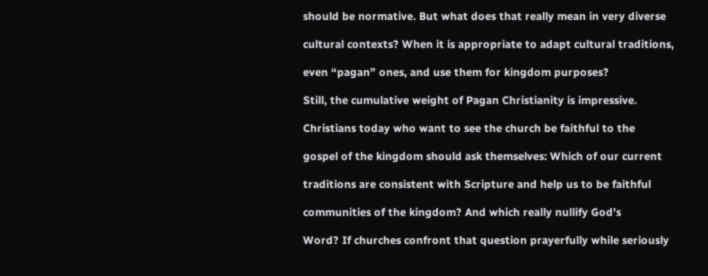should be normative. But what does that really mean in very diverse

cultural contexts? When it is appropriate to adapt cultural traditions,

even “pagan” ones, and use them for kingdom purposes?

Still, the cumulative weight of Pagan Christianity is impressive.

Christians today who want to see the church be faithful to the

gospel of the kingdom should ask themselves: Which of our current

traditions are consistent with Scripture and help us to be faithful

communities of the kingdom? And which really nullify God’s

Word? If churches confront that question prayerfully while seriously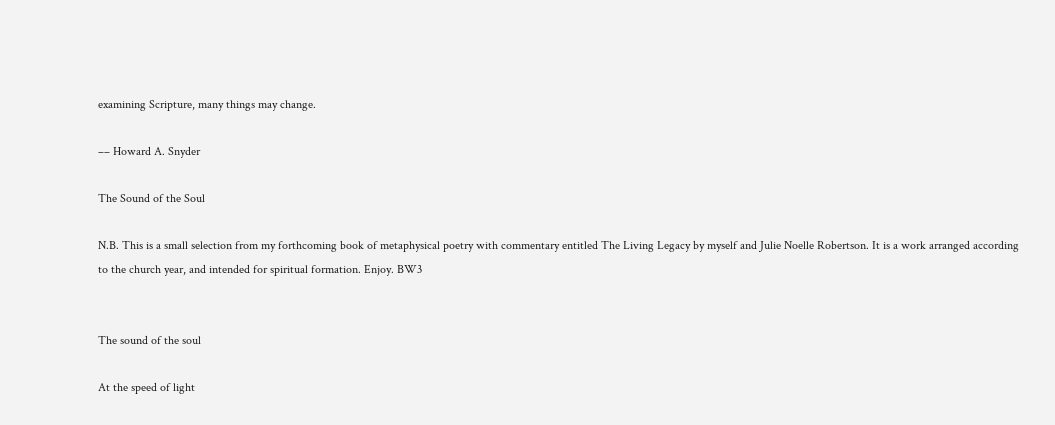examining Scripture, many things may change.

–– Howard A. Snyder

The Sound of the Soul

N.B. This is a small selection from my forthcoming book of metaphysical poetry with commentary entitled The Living Legacy by myself and Julie Noelle Robertson. It is a work arranged according to the church year, and intended for spiritual formation. Enjoy. BW3


The sound of the soul

At the speed of light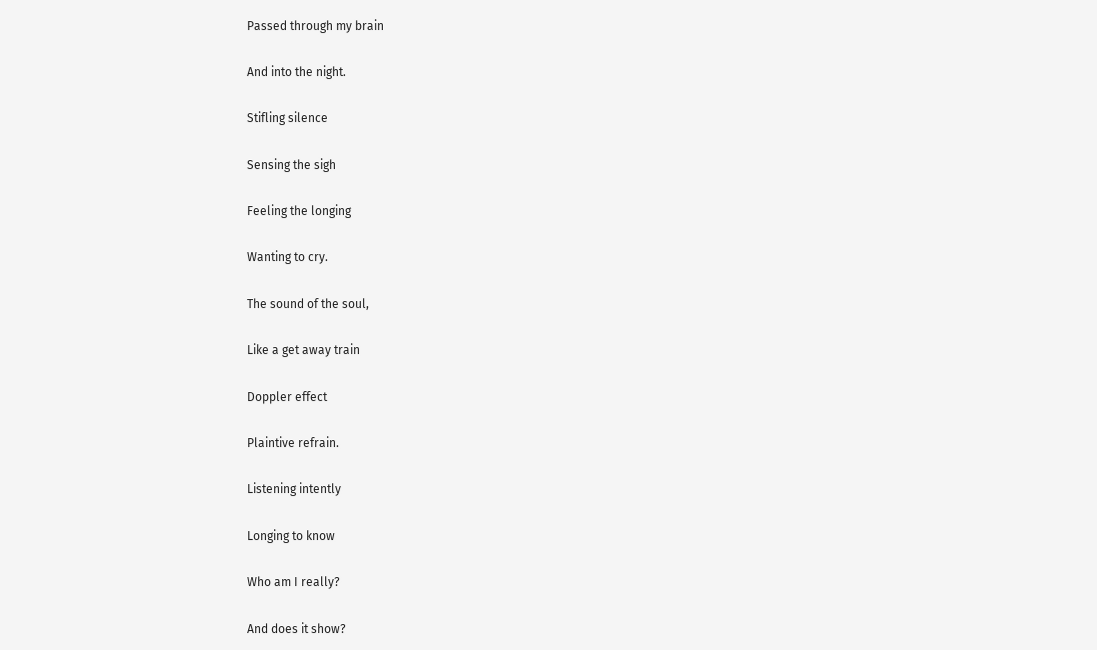Passed through my brain

And into the night.

Stifling silence

Sensing the sigh

Feeling the longing

Wanting to cry.

The sound of the soul,

Like a get away train

Doppler effect

Plaintive refrain.

Listening intently

Longing to know

Who am I really?

And does it show?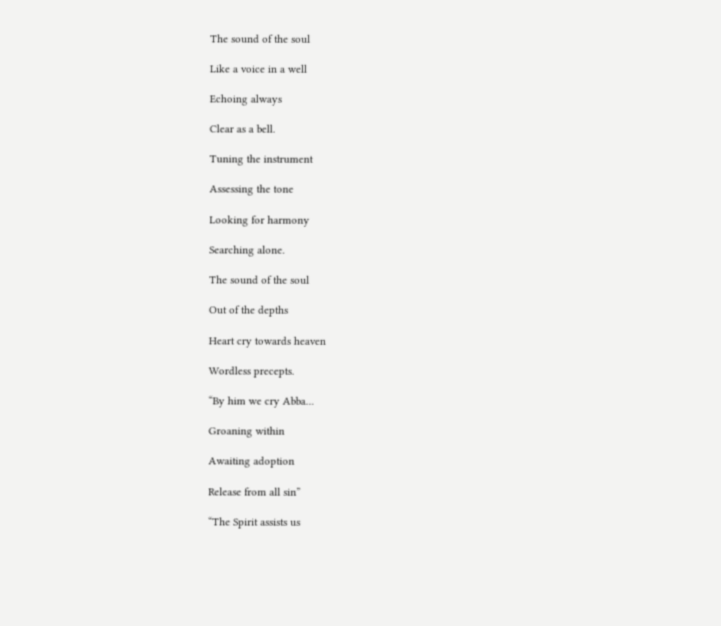The sound of the soul

Like a voice in a well

Echoing always

Clear as a bell.

Tuning the instrument

Assessing the tone

Looking for harmony

Searching alone.

The sound of the soul

Out of the depths

Heart cry towards heaven

Wordless precepts.

“By him we cry Abba…

Groaning within

Awaiting adoption

Release from all sin”

“The Spirit assists us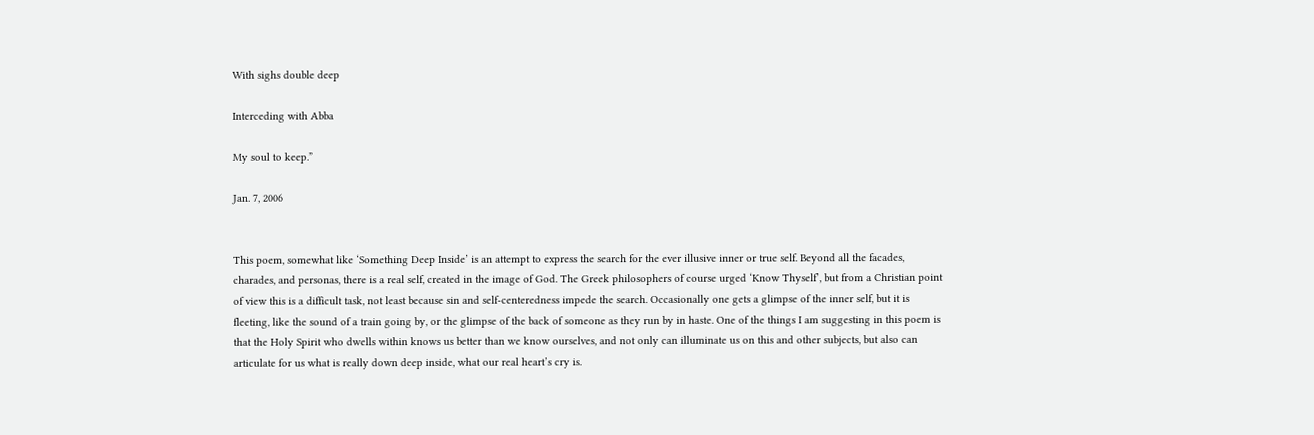With sighs double deep

Interceding with Abba

My soul to keep.”

Jan. 7, 2006


This poem, somewhat like ‘Something Deep Inside’ is an attempt to express the search for the ever illusive inner or true self. Beyond all the facades, charades, and personas, there is a real self, created in the image of God. The Greek philosophers of course urged ‘Know Thyself’, but from a Christian point of view this is a difficult task, not least because sin and self-centeredness impede the search. Occasionally one gets a glimpse of the inner self, but it is fleeting, like the sound of a train going by, or the glimpse of the back of someone as they run by in haste. One of the things I am suggesting in this poem is that the Holy Spirit who dwells within knows us better than we know ourselves, and not only can illuminate us on this and other subjects, but also can articulate for us what is really down deep inside, what our real heart’s cry is.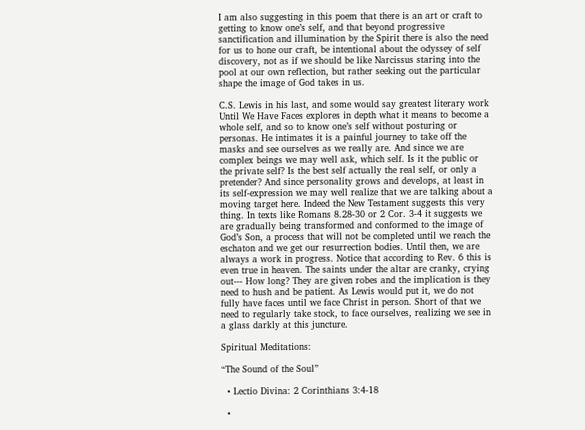I am also suggesting in this poem that there is an art or craft to getting to know one’s self, and that beyond progressive sanctification and illumination by the Spirit there is also the need for us to hone our craft, be intentional about the odyssey of self discovery, not as if we should be like Narcissus staring into the pool at our own reflection, but rather seeking out the particular shape the image of God takes in us.

C.S. Lewis in his last, and some would say greatest literary work Until We Have Faces explores in depth what it means to become a whole self, and so to know one’s self without posturing or personas. He intimates it is a painful journey to take off the masks and see ourselves as we really are. And since we are complex beings we may well ask, which self. Is it the public or the private self? Is the best self actually the real self, or only a pretender? And since personality grows and develops, at least in its self-expression we may well realize that we are talking about a moving target here. Indeed the New Testament suggests this very thing. In texts like Romans 8.28-30 or 2 Cor. 3-4 it suggests we are gradually being transformed and conformed to the image of God’s Son, a process that will not be completed until we reach the eschaton and we get our resurrection bodies. Until then, we are always a work in progress. Notice that according to Rev. 6 this is even true in heaven. The saints under the altar are cranky, crying out--- How long? They are given robes and the implication is they need to hush and be patient. As Lewis would put it, we do not fully have faces until we face Christ in person. Short of that we need to regularly take stock, to face ourselves, realizing we see in a glass darkly at this juncture.

Spiritual Meditations:

“The Sound of the Soul”

  • Lectio Divina: 2 Corinthians 3:4-18

  •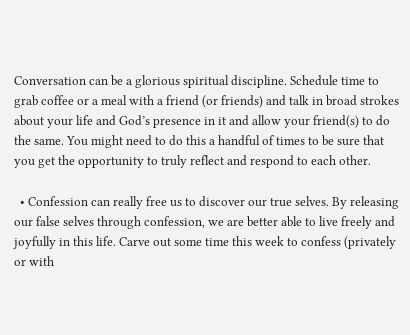Conversation can be a glorious spiritual discipline. Schedule time to grab coffee or a meal with a friend (or friends) and talk in broad strokes about your life and God’s presence in it and allow your friend(s) to do the same. You might need to do this a handful of times to be sure that you get the opportunity to truly reflect and respond to each other.

  • Confession can really free us to discover our true selves. By releasing our false selves through confession, we are better able to live freely and joyfully in this life. Carve out some time this week to confess (privately or with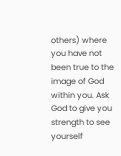others) where you have not been true to the image of God within you. Ask God to give you strength to see yourself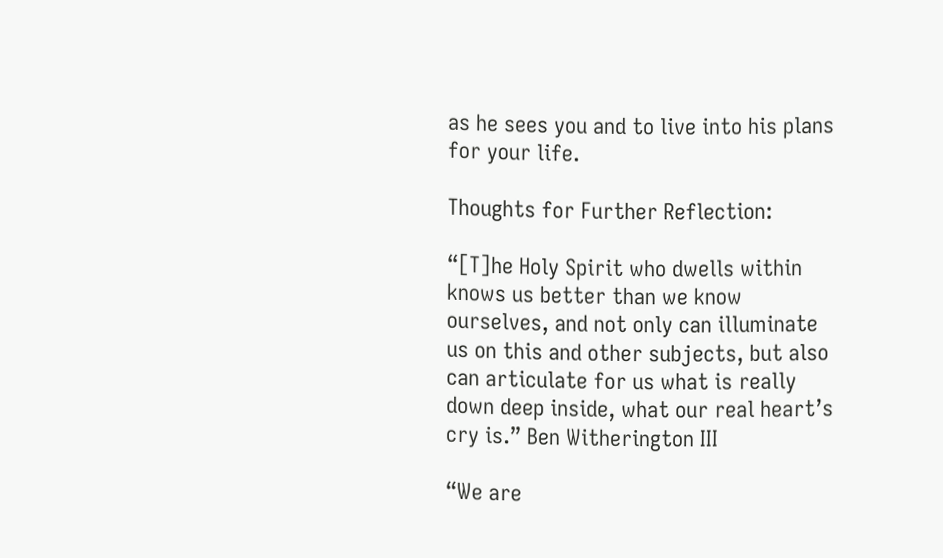as he sees you and to live into his plans for your life.

Thoughts for Further Reflection:

“[T]he Holy Spirit who dwells within knows us better than we know ourselves, and not only can illuminate us on this and other subjects, but also can articulate for us what is really down deep inside, what our real heart’s cry is.” Ben Witherington III

“We are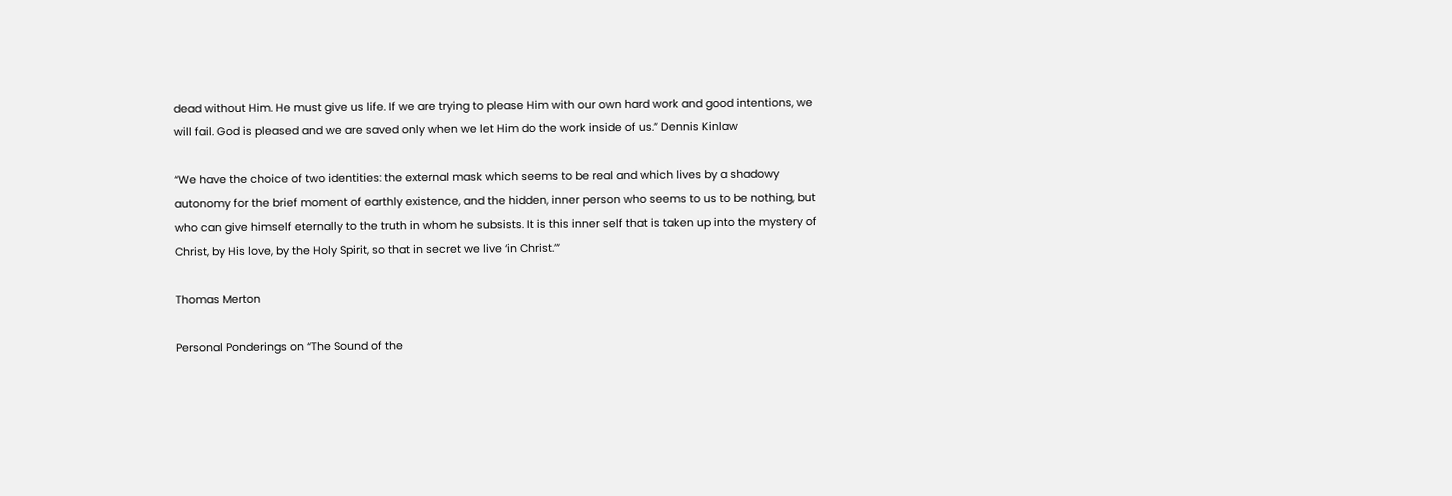dead without Him. He must give us life. If we are trying to please Him with our own hard work and good intentions, we will fail. God is pleased and we are saved only when we let Him do the work inside of us.” Dennis Kinlaw

“We have the choice of two identities: the external mask which seems to be real and which lives by a shadowy autonomy for the brief moment of earthly existence, and the hidden, inner person who seems to us to be nothing, but who can give himself eternally to the truth in whom he subsists. It is this inner self that is taken up into the mystery of Christ, by His love, by the Holy Spirit, so that in secret we live ‘in Christ.’”

Thomas Merton

Personal Ponderings on “The Sound of the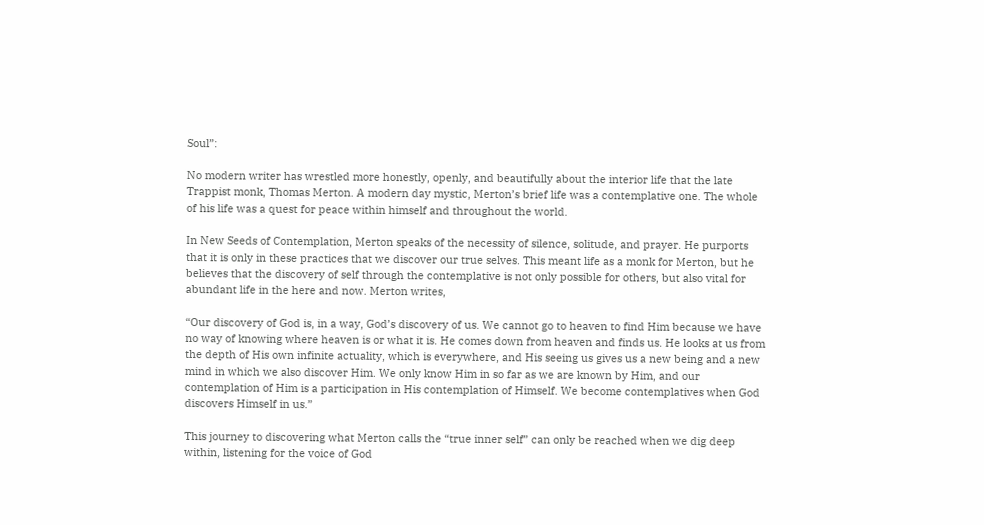Soul”:

No modern writer has wrestled more honestly, openly, and beautifully about the interior life that the late Trappist monk, Thomas Merton. A modern day mystic, Merton’s brief life was a contemplative one. The whole of his life was a quest for peace within himself and throughout the world.

In New Seeds of Contemplation, Merton speaks of the necessity of silence, solitude, and prayer. He purports that it is only in these practices that we discover our true selves. This meant life as a monk for Merton, but he believes that the discovery of self through the contemplative is not only possible for others, but also vital for abundant life in the here and now. Merton writes,

“Our discovery of God is, in a way, God’s discovery of us. We cannot go to heaven to find Him because we have no way of knowing where heaven is or what it is. He comes down from heaven and finds us. He looks at us from the depth of His own infinite actuality, which is everywhere, and His seeing us gives us a new being and a new mind in which we also discover Him. We only know Him in so far as we are known by Him, and our contemplation of Him is a participation in His contemplation of Himself. We become contemplatives when God discovers Himself in us.”

This journey to discovering what Merton calls the “true inner self” can only be reached when we dig deep within, listening for the voice of God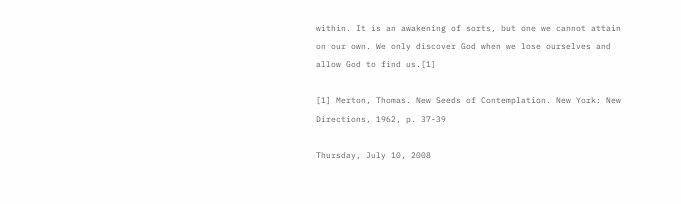within. It is an awakening of sorts, but one we cannot attain on our own. We only discover God when we lose ourselves and allow God to find us.[1]

[1] Merton, Thomas. New Seeds of Contemplation. New York: New Directions, 1962, p. 37-39

Thursday, July 10, 2008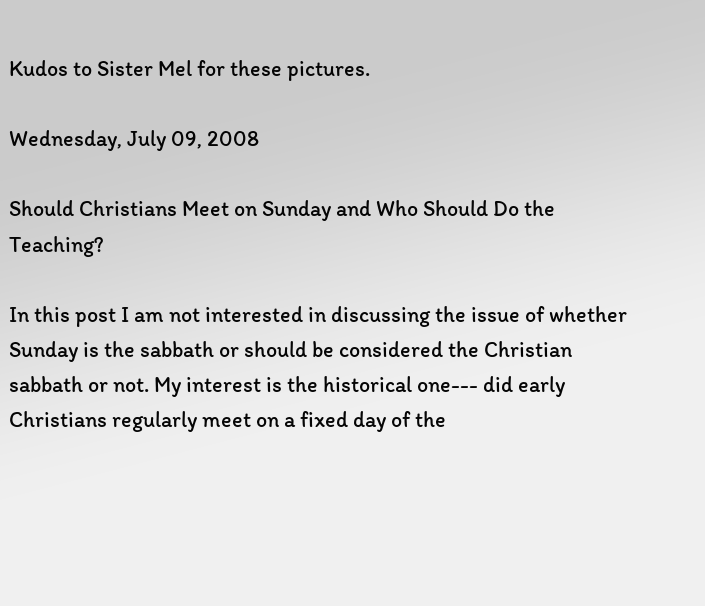Kudos to Sister Mel for these pictures.

Wednesday, July 09, 2008

Should Christians Meet on Sunday and Who Should Do the Teaching?

In this post I am not interested in discussing the issue of whether Sunday is the sabbath or should be considered the Christian sabbath or not. My interest is the historical one--- did early Christians regularly meet on a fixed day of the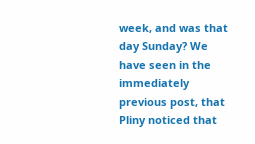week, and was that day Sunday? We have seen in the immediately previous post, that Pliny noticed that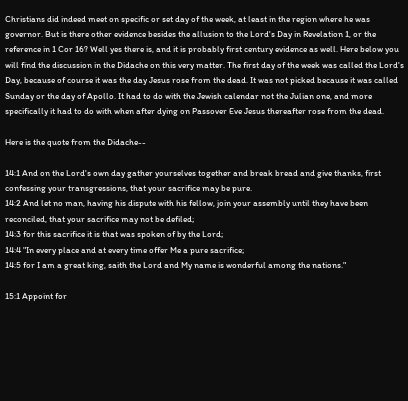Christians did indeed meet on specific or set day of the week, at least in the region where he was governor. But is there other evidence besides the allusion to the Lord's Day in Revelation 1, or the reference in 1 Cor 16? Well yes there is, and it is probably first century evidence as well. Here below you will find the discussion in the Didache on this very matter. The first day of the week was called the Lord's Day, because of course it was the day Jesus rose from the dead. It was not picked because it was called Sunday or the day of Apollo. It had to do with the Jewish calendar not the Julian one, and more specifically it had to do with when after dying on Passover Eve Jesus thereafter rose from the dead.

Here is the quote from the Didache--

14:1 And on the Lord's own day gather yourselves together and break bread and give thanks, first confessing your transgressions, that your sacrifice may be pure.
14:2 And let no man, having his dispute with his fellow, join your assembly until they have been reconciled, that your sacrifice may not be defiled;
14:3 for this sacrifice it is that was spoken of by the Lord;
14:4 "In every place and at every time offer Me a pure sacrifice;
14:5 for I am a great king, saith the Lord and My name is wonderful among the nations."

15:1 Appoint for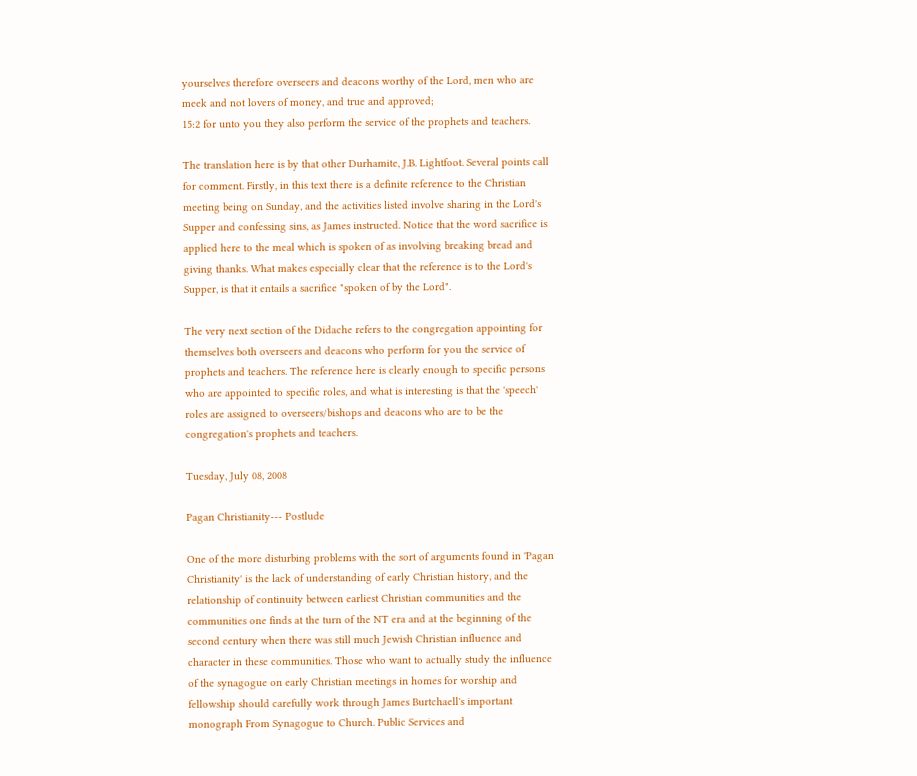yourselves therefore overseers and deacons worthy of the Lord, men who are meek and not lovers of money, and true and approved;
15:2 for unto you they also perform the service of the prophets and teachers.

The translation here is by that other Durhamite, J.B. Lightfoot. Several points call for comment. Firstly, in this text there is a definite reference to the Christian meeting being on Sunday, and the activities listed involve sharing in the Lord's Supper and confessing sins, as James instructed. Notice that the word sacrifice is applied here to the meal which is spoken of as involving breaking bread and giving thanks. What makes especially clear that the reference is to the Lord's Supper, is that it entails a sacrifice "spoken of by the Lord".

The very next section of the Didache refers to the congregation appointing for themselves both overseers and deacons who perform for you the service of prophets and teachers. The reference here is clearly enough to specific persons who are appointed to specific roles, and what is interesting is that the 'speech' roles are assigned to overseers/bishops and deacons who are to be the congregation's prophets and teachers.

Tuesday, July 08, 2008

Pagan Christianity--- Postlude

One of the more disturbing problems with the sort of arguments found in 'Pagan Christianity' is the lack of understanding of early Christian history, and the relationship of continuity between earliest Christian communities and the communities one finds at the turn of the NT era and at the beginning of the second century when there was still much Jewish Christian influence and character in these communities. Those who want to actually study the influence of the synagogue on early Christian meetings in homes for worship and fellowship should carefully work through James Burtchaell's important monograph From Synagogue to Church. Public Services and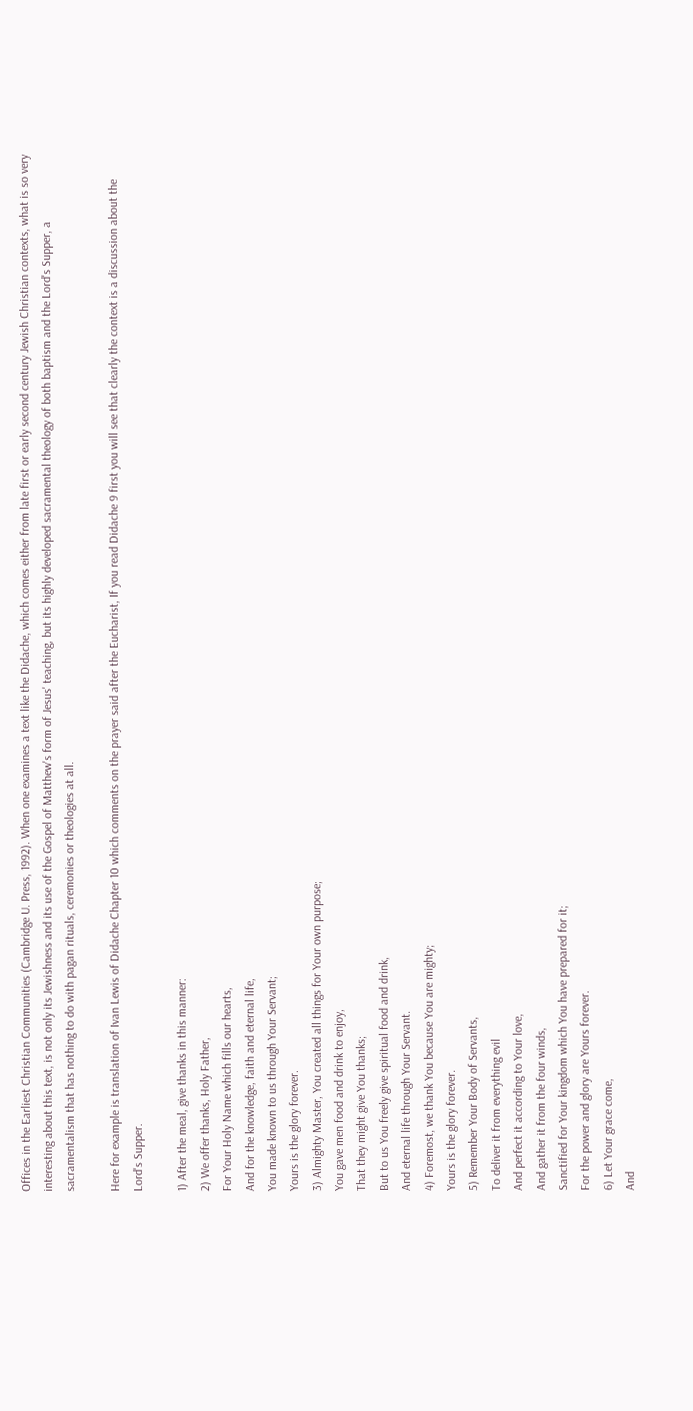Offices in the Earliest Christian Communities (Cambridge U. Press, 1992). When one examines a text like the Didache, which comes either from late first or early second century Jewish Christian contexts, what is so very interesting about this text, is not only its Jewishness and its use of the Gospel of Matthew's form of Jesus' teaching, but its highly developed sacramental theology of both baptism and the Lord's Supper, a sacramentalism that has nothing to do with pagan rituals, ceremonies or theologies at all.

Here for example is translation of Ivan Lewis of Didache Chapter 10 which comments on the prayer said after the Eucharist, If you read Didache 9 first you will see that clearly the context is a discussion about the Lord's Supper.

1) After the meal, give thanks in this manner:
2) We offer thanks, Holy Father,
For Your Holy Name which fills our hearts,
And for the knowledge, faith and eternal life,
You made known to us through Your Servant;
Yours is the glory forever.
3) Almighty Master, You created all things for Your own purpose;
You gave men food and drink to enjoy,
That they might give You thanks;
But to us You freely give spiritual food and drink,
And eternal life through Your Servant.
4) Foremost, we thank You because You are mighty;
Yours is the glory forever.
5) Remember Your Body of Servants,
To deliver it from everything evil
And perfect it according to Your love,
And gather it from the four winds,
Sanctified for Your kingdom which You have prepared for it;
For the power and glory are Yours forever.
6) Let Your grace come,
And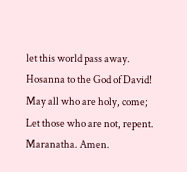let this world pass away.
Hosanna to the God of David!
May all who are holy, come;
Let those who are not, repent.
Maranatha. Amen.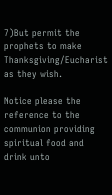7)But permit the prophets to make Thanksgiving/Eucharist as they wish.

Notice please the reference to the communion providing spiritual food and drink unto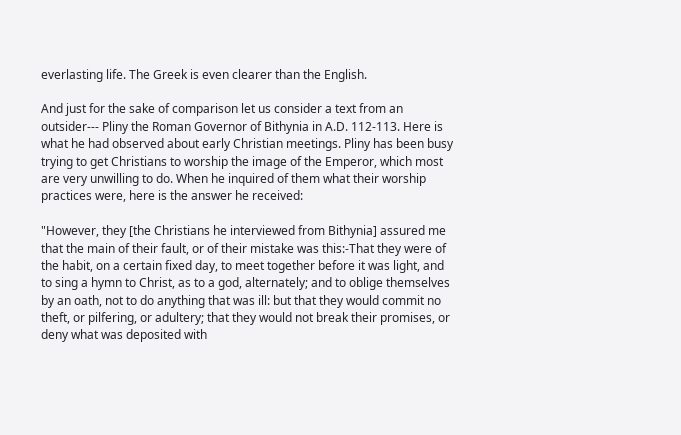everlasting life. The Greek is even clearer than the English.

And just for the sake of comparison let us consider a text from an outsider--- Pliny the Roman Governor of Bithynia in A.D. 112-113. Here is what he had observed about early Christian meetings. Pliny has been busy trying to get Christians to worship the image of the Emperor, which most are very unwilling to do. When he inquired of them what their worship practices were, here is the answer he received:

"However, they [the Christians he interviewed from Bithynia] assured me that the main of their fault, or of their mistake was this:-That they were of the habit, on a certain fixed day, to meet together before it was light, and to sing a hymn to Christ, as to a god, alternately; and to oblige themselves by an oath, not to do anything that was ill: but that they would commit no theft, or pilfering, or adultery; that they would not break their promises, or deny what was deposited with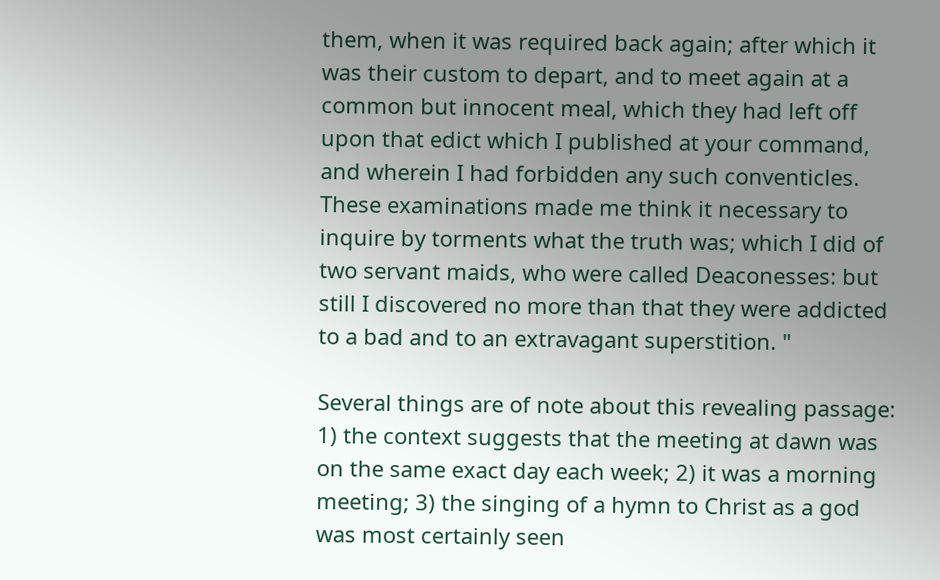them, when it was required back again; after which it was their custom to depart, and to meet again at a common but innocent meal, which they had left off upon that edict which I published at your command, and wherein I had forbidden any such conventicles. These examinations made me think it necessary to inquire by torments what the truth was; which I did of two servant maids, who were called Deaconesses: but still I discovered no more than that they were addicted to a bad and to an extravagant superstition. "

Several things are of note about this revealing passage: 1) the context suggests that the meeting at dawn was on the same exact day each week; 2) it was a morning meeting; 3) the singing of a hymn to Christ as a god was most certainly seen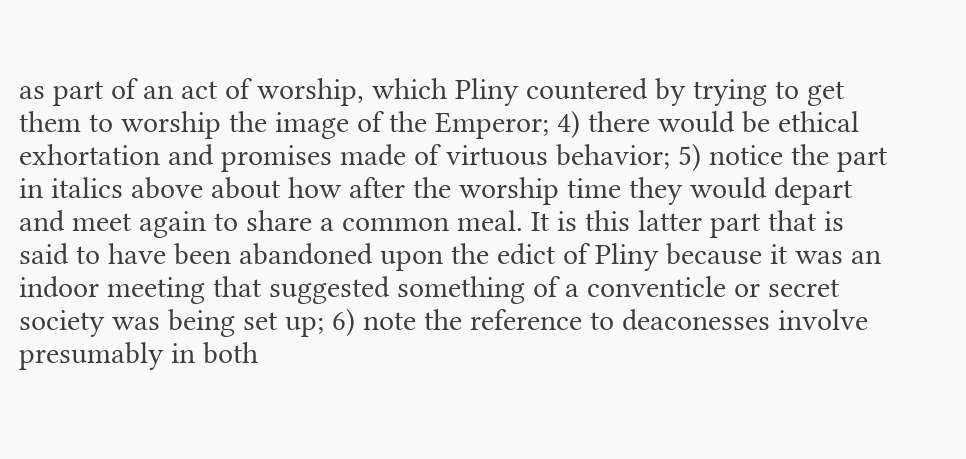as part of an act of worship, which Pliny countered by trying to get them to worship the image of the Emperor; 4) there would be ethical exhortation and promises made of virtuous behavior; 5) notice the part in italics above about how after the worship time they would depart and meet again to share a common meal. It is this latter part that is said to have been abandoned upon the edict of Pliny because it was an indoor meeting that suggested something of a conventicle or secret society was being set up; 6) note the reference to deaconesses involve presumably in both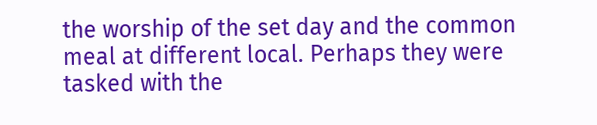the worship of the set day and the common meal at different local. Perhaps they were tasked with the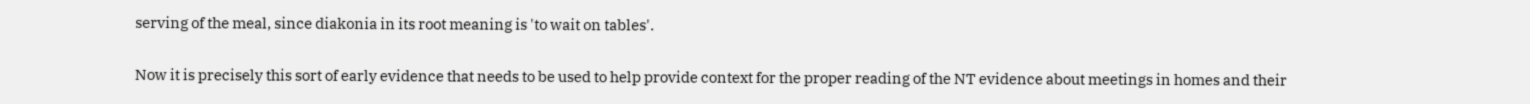serving of the meal, since diakonia in its root meaning is 'to wait on tables'.

Now it is precisely this sort of early evidence that needs to be used to help provide context for the proper reading of the NT evidence about meetings in homes and their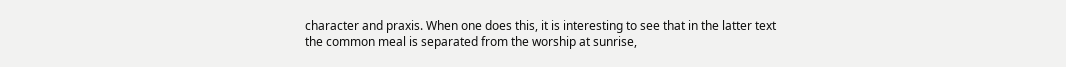character and praxis. When one does this, it is interesting to see that in the latter text the common meal is separated from the worship at sunrise,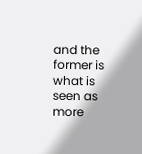and the former is what is seen as more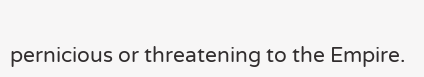pernicious or threatening to the Empire.